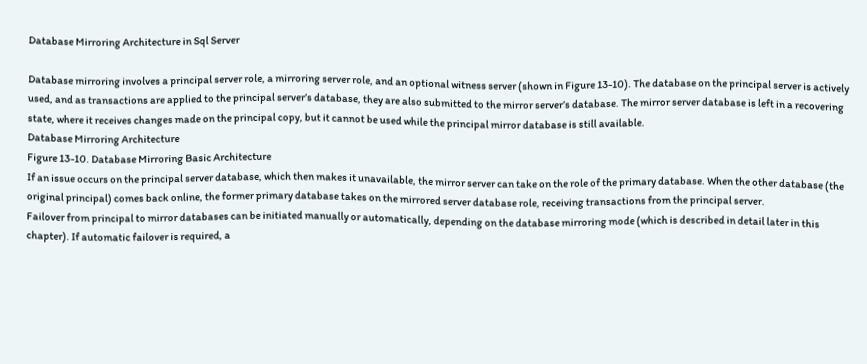Database Mirroring Architecture in Sql Server

Database mirroring involves a principal server role, a mirroring server role, and an optional witness server (shown in Figure 13-10). The database on the principal server is actively used, and as transactions are applied to the principal server’s database, they are also submitted to the mirror server’s database. The mirror server database is left in a recovering state, where it receives changes made on the principal copy, but it cannot be used while the principal mirror database is still available.
Database Mirroring Architecture
Figure 13-10. Database Mirroring Basic Architecture
If an issue occurs on the principal server database, which then makes it unavailable, the mirror server can take on the role of the primary database. When the other database (the original principal) comes back online, the former primary database takes on the mirrored server database role, receiving transactions from the principal server.
Failover from principal to mirror databases can be initiated manually or automatically, depending on the database mirroring mode (which is described in detail later in this chapter). If automatic failover is required, a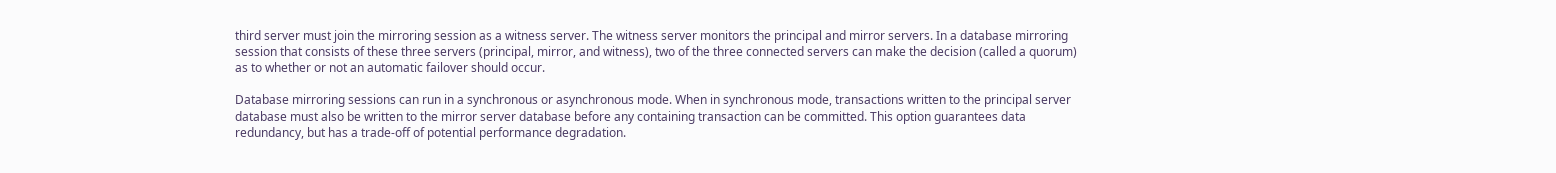third server must join the mirroring session as a witness server. The witness server monitors the principal and mirror servers. In a database mirroring session that consists of these three servers (principal, mirror, and witness), two of the three connected servers can make the decision (called a quorum) as to whether or not an automatic failover should occur.

Database mirroring sessions can run in a synchronous or asynchronous mode. When in synchronous mode, transactions written to the principal server database must also be written to the mirror server database before any containing transaction can be committed. This option guarantees data redundancy, but has a trade-off of potential performance degradation.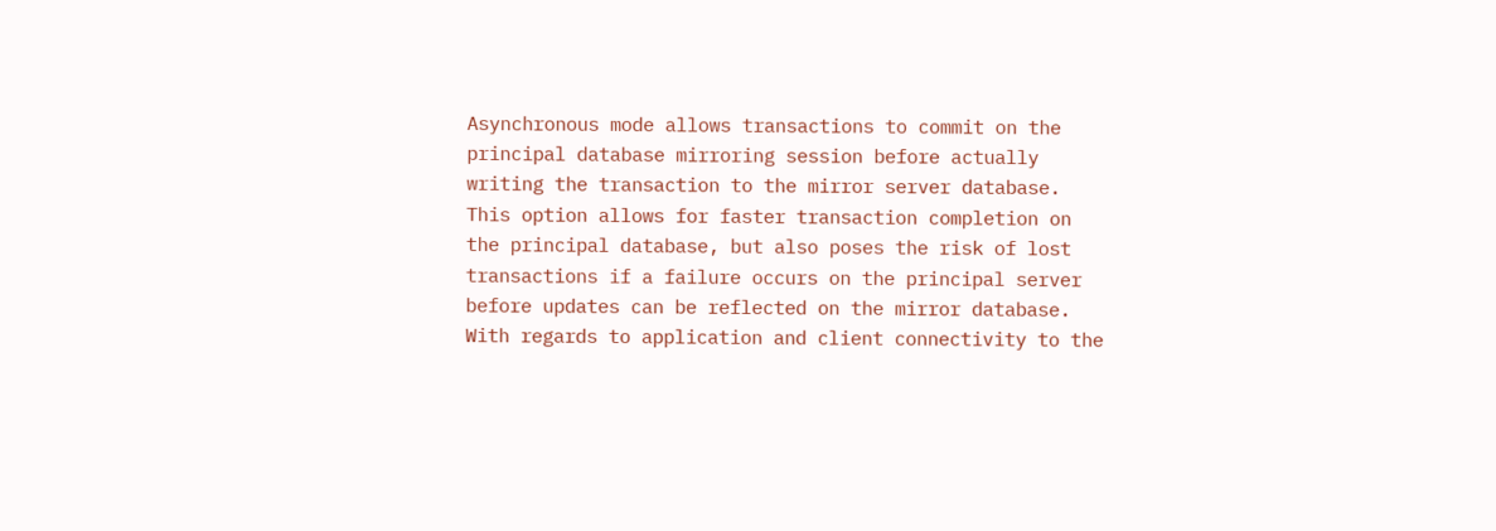Asynchronous mode allows transactions to commit on the principal database mirroring session before actually writing the transaction to the mirror server database. This option allows for faster transaction completion on the principal database, but also poses the risk of lost transactions if a failure occurs on the principal server before updates can be reflected on the mirror database.
With regards to application and client connectivity to the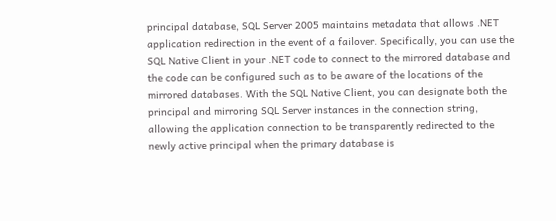principal database, SQL Server 2005 maintains metadata that allows .NET application redirection in the event of a failover. Specifically, you can use the SQL Native Client in your .NET code to connect to the mirrored database and the code can be configured such as to be aware of the locations of the mirrored databases. With the SQL Native Client, you can designate both the principal and mirroring SQL Server instances in the connection string, allowing the application connection to be transparently redirected to the newly active principal when the primary database is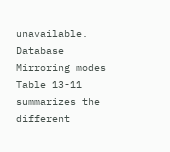unavailable.
Database Mirroring modes
Table 13-11 summarizes the different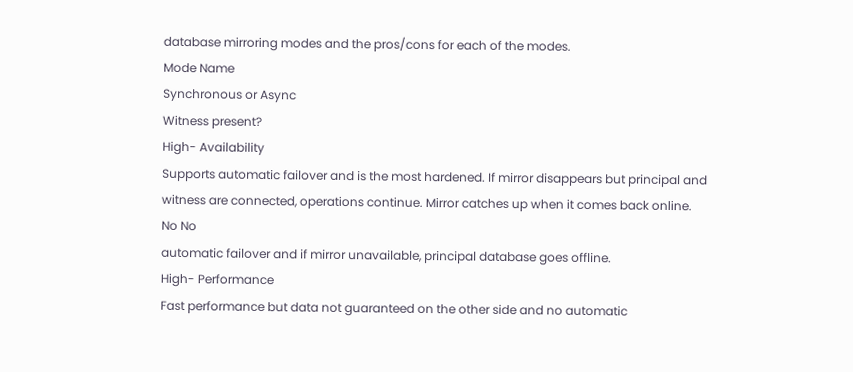database mirroring modes and the pros/cons for each of the modes.
Mode Name
Synchronous or Async
Witness present?
High- Availability
Supports automatic failover and is the most hardened. If mirror disappears but principal and witness are connected, operations continue. Mirror catches up when it comes back online.
No No
automatic failover and if mirror unavailable, principal database goes offline.
High- Performance
Fast performance but data not guaranteed on the other side and no automatic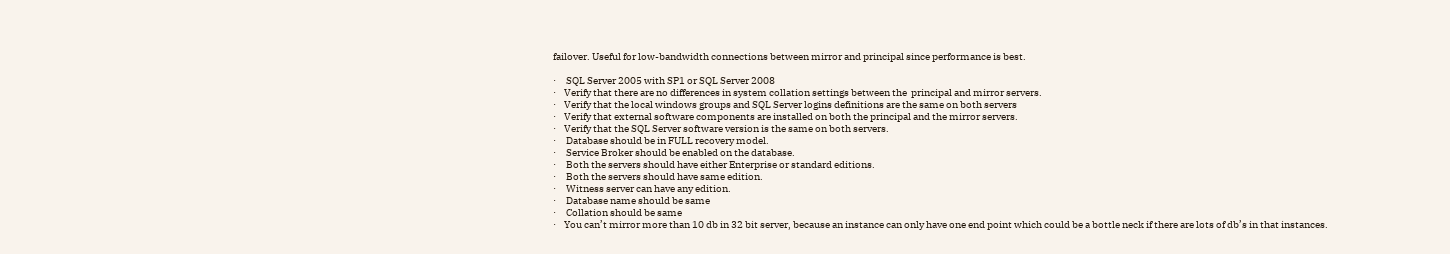failover. Useful for low-bandwidth connections between mirror and principal since performance is best.

·     SQL Server 2005 with SP1 or SQL Server 2008
·    Verify that there are no differences in system collation settings between the  principal and mirror servers.
·    Verify that the local windows groups and SQL Server logins definitions are the same on both servers
·    Verify that external software components are installed on both the principal and the mirror servers.
·    Verify that the SQL Server software version is the same on both servers.
·     Database should be in FULL recovery model.
·     Service Broker should be enabled on the database.
·     Both the servers should have either Enterprise or standard editions.
·     Both the servers should have same edition.
·     Witness server can have any edition.
·     Database name should be same
·     Collation should be same
·    You can’t mirror more than 10 db in 32 bit server, because an instance can only have one end point which could be a bottle neck if there are lots of db’s in that instances.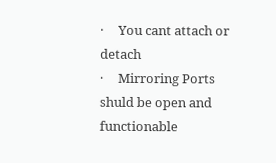·     You cant attach or detach
·     Mirroring Ports shuld be open and functionable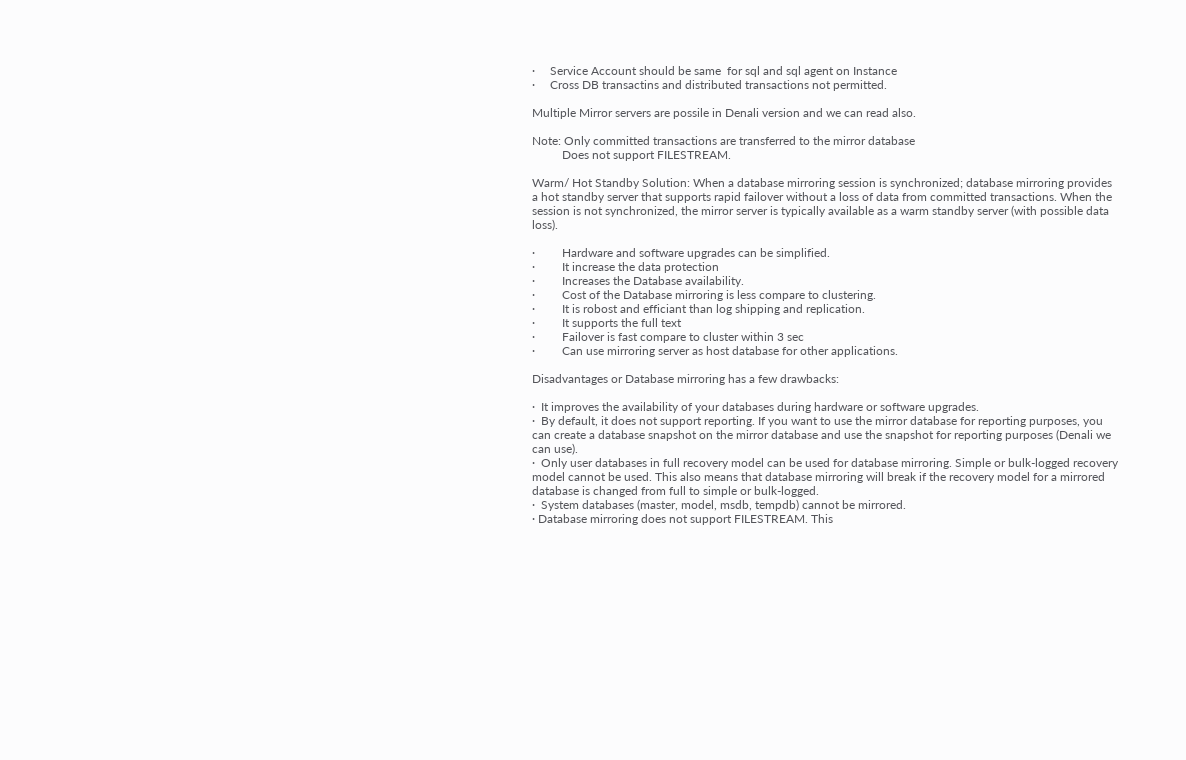·     Service Account should be same  for sql and sql agent on Instance
·     Cross DB transactins and distributed transactions not permitted.

Multiple Mirror servers are possile in Denali version and we can read also.

Note: Only committed transactions are transferred to the mirror database
          Does not support FILESTREAM.

Warm/ Hot Standby Solution: When a database mirroring session is synchronized; database mirroring provides a hot standby server that supports rapid failover without a loss of data from committed transactions. When the session is not synchronized, the mirror server is typically available as a warm standby server (with possible data loss).

·         Hardware and software upgrades can be simplified.
·         It increase the data protection
·         Increases the Database availability.
·         Cost of the Database mirroring is less compare to clustering.
·         It is robost and efficiant than log shipping and replication.
·         It supports the full text
·         Failover is fast compare to cluster within 3 sec
·         Can use mirroring server as host database for other applications.

Disadvantages or Database mirroring has a few drawbacks:

·  It improves the availability of your databases during hardware or software upgrades.
·  By default, it does not support reporting. If you want to use the mirror database for reporting purposes, you can create a database snapshot on the mirror database and use the snapshot for reporting purposes (Denali we can use).
·  Only user databases in full recovery model can be used for database mirroring. Simple or bulk-logged recovery model cannot be used. This also means that database mirroring will break if the recovery model for a mirrored database is changed from full to simple or bulk-logged.
·  System databases (master, model, msdb, tempdb) cannot be mirrored.
· Database mirroring does not support FILESTREAM. This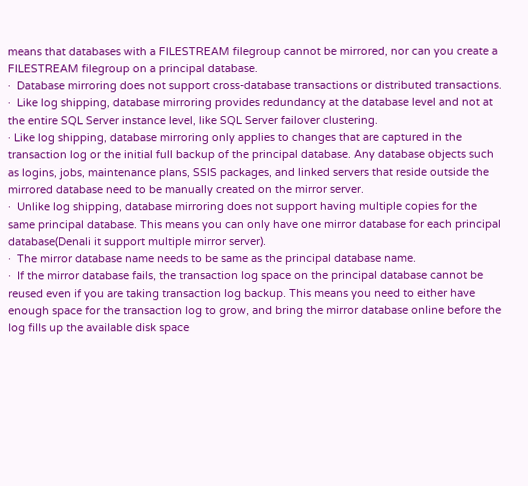means that databases with a FILESTREAM filegroup cannot be mirrored, nor can you create a FILESTREAM filegroup on a principal database.
·  Database mirroring does not support cross-database transactions or distributed transactions.
·  Like log shipping, database mirroring provides redundancy at the database level and not at the entire SQL Server instance level, like SQL Server failover clustering.
· Like log shipping, database mirroring only applies to changes that are captured in the transaction log or the initial full backup of the principal database. Any database objects such as logins, jobs, maintenance plans, SSIS packages, and linked servers that reside outside the mirrored database need to be manually created on the mirror server.
·  Unlike log shipping, database mirroring does not support having multiple copies for the same principal database. This means you can only have one mirror database for each principal database(Denali it support multiple mirror server).
·  The mirror database name needs to be same as the principal database name.
·  If the mirror database fails, the transaction log space on the principal database cannot be reused even if you are taking transaction log backup. This means you need to either have enough space for the transaction log to grow, and bring the mirror database online before the log fills up the available disk space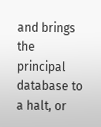and brings the principal database to a halt, or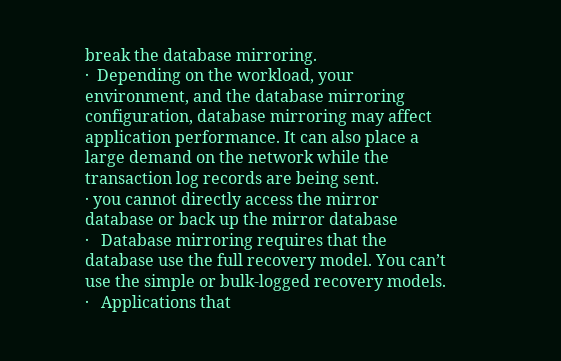break the database mirroring.
·  Depending on the workload, your environment, and the database mirroring configuration, database mirroring may affect application performance. It can also place a large demand on the network while the transaction log records are being sent.
· you cannot directly access the mirror database or back up the mirror database
·   Database mirroring requires that the database use the full recovery model. You can’t use the simple or bulk-logged recovery models.
·   Applications that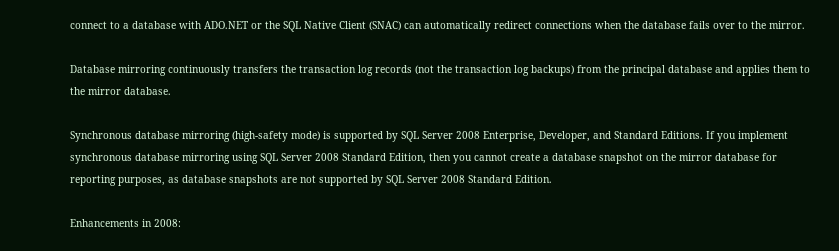connect to a database with ADO.NET or the SQL Native Client (SNAC) can automatically redirect connections when the database fails over to the mirror.

Database mirroring continuously transfers the transaction log records (not the transaction log backups) from the principal database and applies them to the mirror database.

Synchronous database mirroring (high-safety mode) is supported by SQL Server 2008 Enterprise, Developer, and Standard Editions. If you implement synchronous database mirroring using SQL Server 2008 Standard Edition, then you cannot create a database snapshot on the mirror database for reporting purposes, as database snapshots are not supported by SQL Server 2008 Standard Edition.

Enhancements in 2008: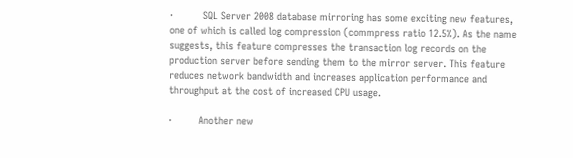·          SQL Server 2008 database mirroring has some exciting new features, one of which is called log compression (commpress ratio 12.5%). As the name suggests, this feature compresses the transaction log records on the production server before sending them to the mirror server. This feature reduces network bandwidth and increases application performance and throughput at the cost of increased CPU usage.

·         Another new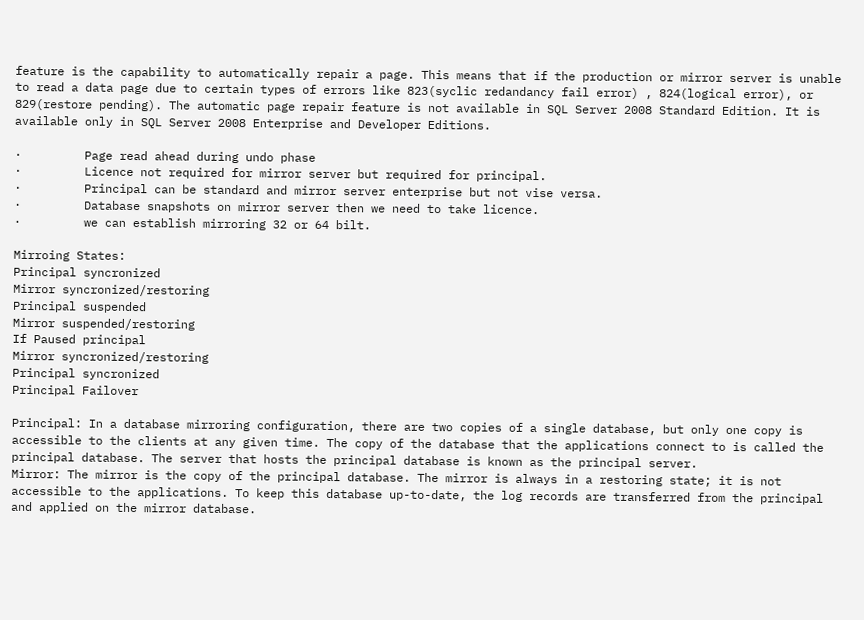feature is the capability to automatically repair a page. This means that if the production or mirror server is unable to read a data page due to certain types of errors like 823(syclic redandancy fail error) , 824(logical error), or 829(restore pending). The automatic page repair feature is not available in SQL Server 2008 Standard Edition. It is available only in SQL Server 2008 Enterprise and Developer Editions.

·         Page read ahead during undo phase
·         Licence not required for mirror server but required for principal.
·         Principal can be standard and mirror server enterprise but not vise versa.
·         Database snapshots on mirror server then we need to take licence.
·         we can establish mirroring 32 or 64 bilt.

Mirroing States:
Principal syncronized
Mirror syncronized/restoring
Principal suspended
Mirror suspended/restoring
If Paused principal
Mirror syncronized/restoring
Principal syncronized
Principal Failover

Principal: In a database mirroring configuration, there are two copies of a single database, but only one copy is accessible to the clients at any given time. The copy of the database that the applications connect to is called the principal database. The server that hosts the principal database is known as the principal server.
Mirror: The mirror is the copy of the principal database. The mirror is always in a restoring state; it is not accessible to the applications. To keep this database up-to-date, the log records are transferred from the principal and applied on the mirror database.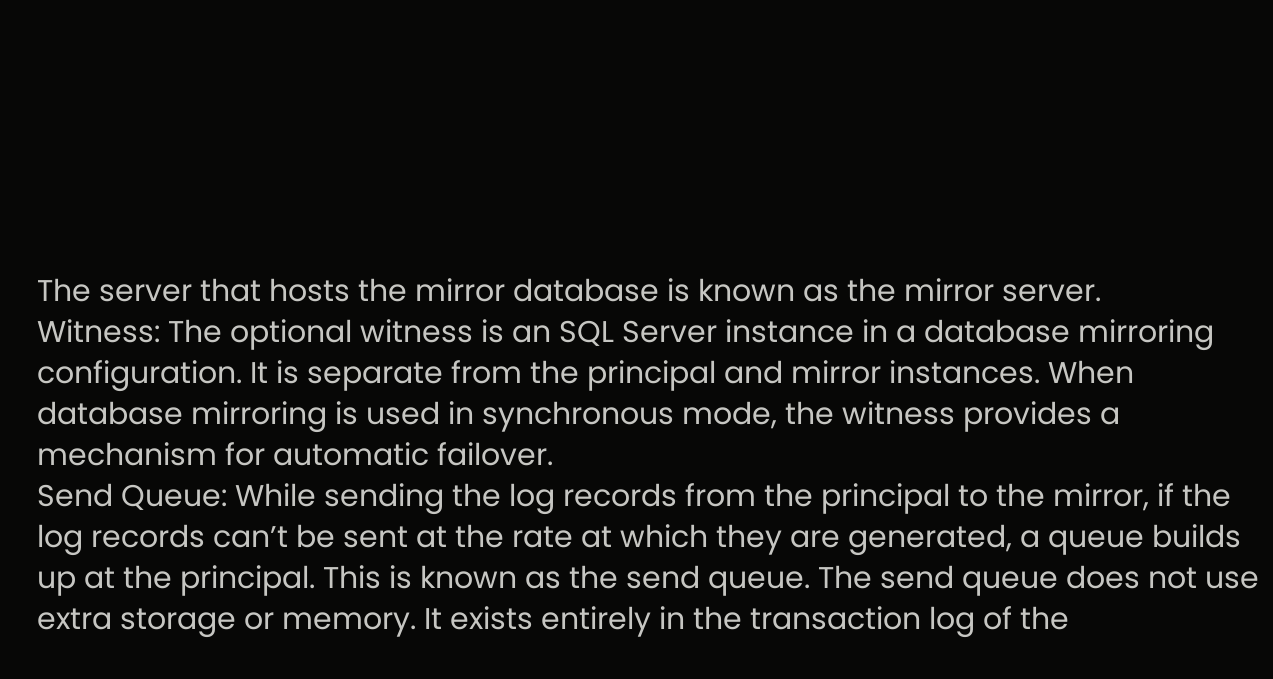The server that hosts the mirror database is known as the mirror server.
Witness: The optional witness is an SQL Server instance in a database mirroring configuration. It is separate from the principal and mirror instances. When database mirroring is used in synchronous mode, the witness provides a mechanism for automatic failover.
Send Queue: While sending the log records from the principal to the mirror, if the log records can’t be sent at the rate at which they are generated, a queue builds up at the principal. This is known as the send queue. The send queue does not use extra storage or memory. It exists entirely in the transaction log of the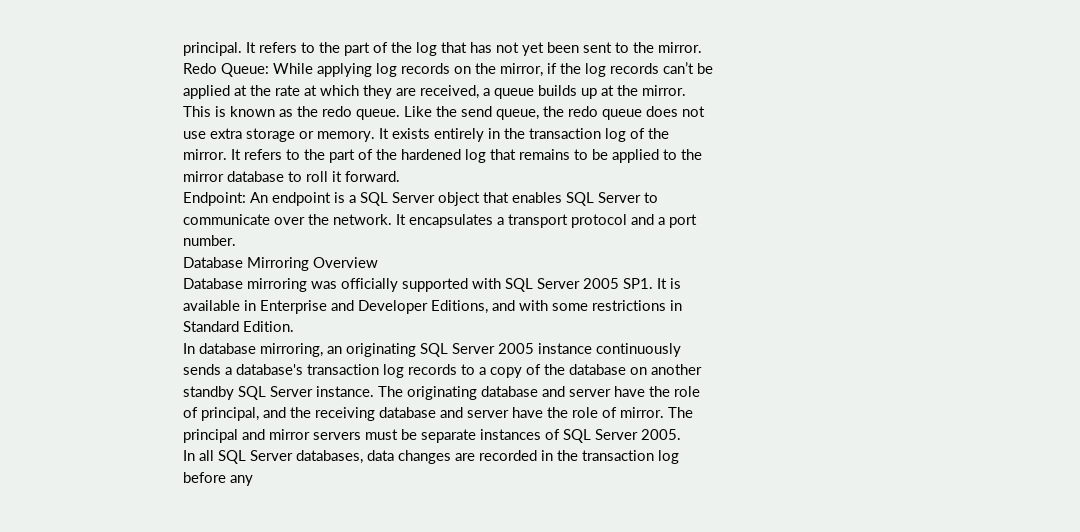principal. It refers to the part of the log that has not yet been sent to the mirror.
Redo Queue: While applying log records on the mirror, if the log records can’t be applied at the rate at which they are received, a queue builds up at the mirror. This is known as the redo queue. Like the send queue, the redo queue does not use extra storage or memory. It exists entirely in the transaction log of the mirror. It refers to the part of the hardened log that remains to be applied to the mirror database to roll it forward.
Endpoint: An endpoint is a SQL Server object that enables SQL Server to communicate over the network. It encapsulates a transport protocol and a port number.
Database Mirroring Overview
Database mirroring was officially supported with SQL Server 2005 SP1. It is available in Enterprise and Developer Editions, and with some restrictions in Standard Edition.
In database mirroring, an originating SQL Server 2005 instance continuously sends a database's transaction log records to a copy of the database on another standby SQL Server instance. The originating database and server have the role of principal, and the receiving database and server have the role of mirror. The principal and mirror servers must be separate instances of SQL Server 2005.
In all SQL Server databases, data changes are recorded in the transaction log before any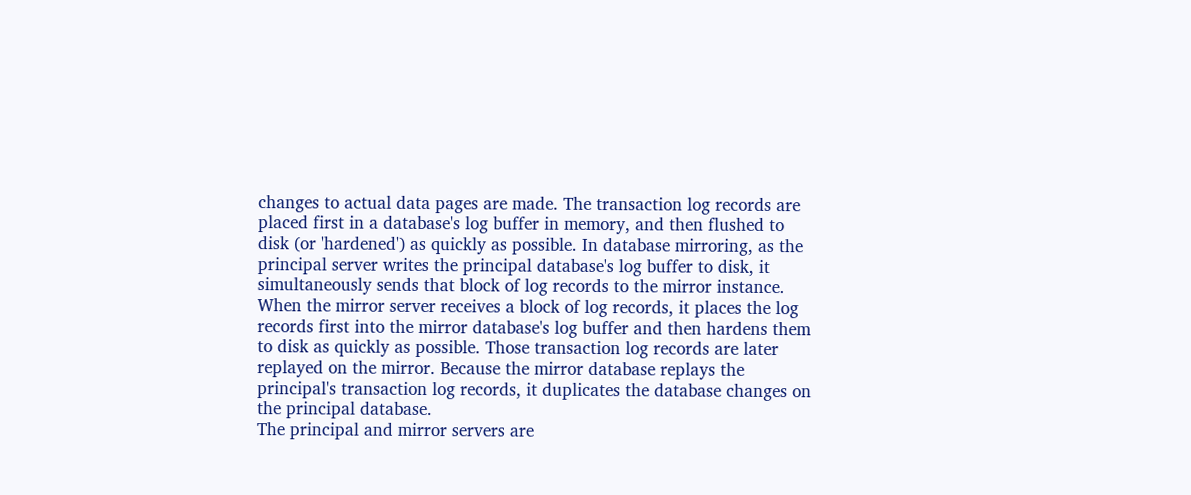changes to actual data pages are made. The transaction log records are placed first in a database's log buffer in memory, and then flushed to disk (or 'hardened') as quickly as possible. In database mirroring, as the principal server writes the principal database's log buffer to disk, it simultaneously sends that block of log records to the mirror instance.
When the mirror server receives a block of log records, it places the log records first into the mirror database's log buffer and then hardens them to disk as quickly as possible. Those transaction log records are later replayed on the mirror. Because the mirror database replays the principal's transaction log records, it duplicates the database changes on the principal database.
The principal and mirror servers are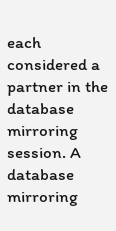each considered a partner in the database mirroring session. A database mirroring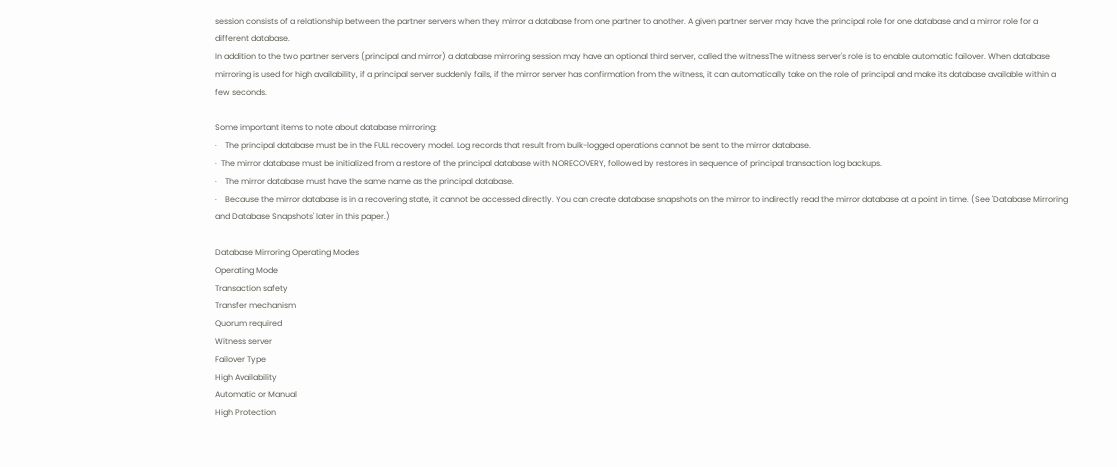session consists of a relationship between the partner servers when they mirror a database from one partner to another. A given partner server may have the principal role for one database and a mirror role for a different database.
In addition to the two partner servers (principal and mirror) a database mirroring session may have an optional third server, called the witnessThe witness server's role is to enable automatic failover. When database mirroring is used for high availability, if a principal server suddenly fails, if the mirror server has confirmation from the witness, it can automatically take on the role of principal and make its database available within a few seconds.

Some important items to note about database mirroring:
·    The principal database must be in the FULL recovery model. Log records that result from bulk-logged operations cannot be sent to the mirror database.
·  The mirror database must be initialized from a restore of the principal database with NORECOVERY, followed by restores in sequence of principal transaction log backups.
·    The mirror database must have the same name as the principal database.
·    Because the mirror database is in a recovering state, it cannot be accessed directly. You can create database snapshots on the mirror to indirectly read the mirror database at a point in time. (See 'Database Mirroring and Database Snapshots' later in this paper.)

Database Mirroring Operating Modes
Operating Mode
Transaction safety
Transfer mechanism
Quorum required
Witness server
Failover Type
High Availability
Automatic or Manual
High Protection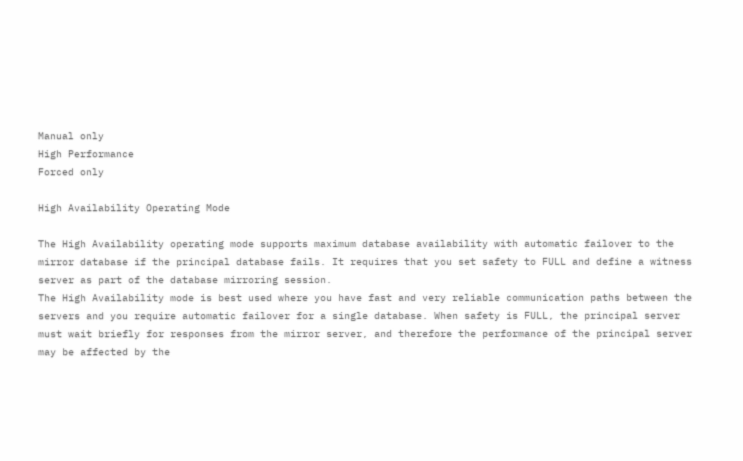Manual only
High Performance
Forced only

High Availability Operating Mode

The High Availability operating mode supports maximum database availability with automatic failover to the mirror database if the principal database fails. It requires that you set safety to FULL and define a witness server as part of the database mirroring session.
The High Availability mode is best used where you have fast and very reliable communication paths between the servers and you require automatic failover for a single database. When safety is FULL, the principal server must wait briefly for responses from the mirror server, and therefore the performance of the principal server may be affected by the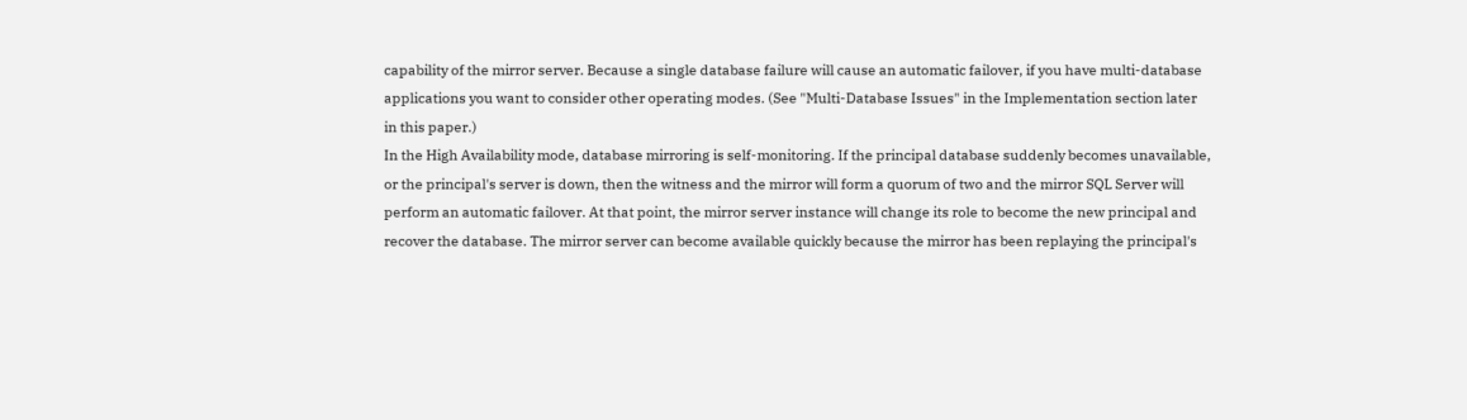capability of the mirror server. Because a single database failure will cause an automatic failover, if you have multi-database applications you want to consider other operating modes. (See "Multi-Database Issues" in the Implementation section later in this paper.)
In the High Availability mode, database mirroring is self-monitoring. If the principal database suddenly becomes unavailable, or the principal's server is down, then the witness and the mirror will form a quorum of two and the mirror SQL Server will perform an automatic failover. At that point, the mirror server instance will change its role to become the new principal and recover the database. The mirror server can become available quickly because the mirror has been replaying the principal's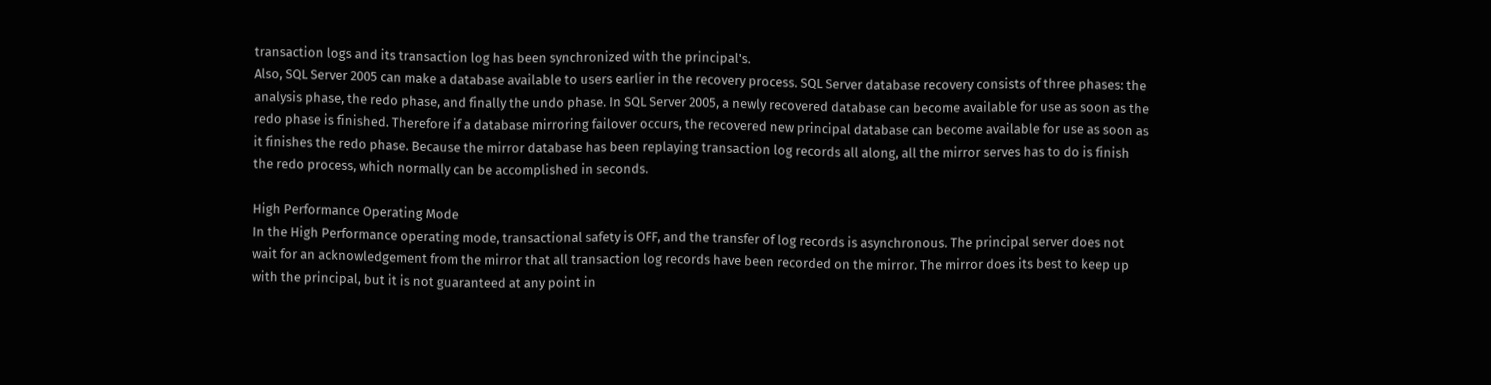transaction logs and its transaction log has been synchronized with the principal's.
Also, SQL Server 2005 can make a database available to users earlier in the recovery process. SQL Server database recovery consists of three phases: the analysis phase, the redo phase, and finally the undo phase. In SQL Server 2005, a newly recovered database can become available for use as soon as the redo phase is finished. Therefore if a database mirroring failover occurs, the recovered new principal database can become available for use as soon as it finishes the redo phase. Because the mirror database has been replaying transaction log records all along, all the mirror serves has to do is finish the redo process, which normally can be accomplished in seconds.

High Performance Operating Mode
In the High Performance operating mode, transactional safety is OFF, and the transfer of log records is asynchronous. The principal server does not wait for an acknowledgement from the mirror that all transaction log records have been recorded on the mirror. The mirror does its best to keep up with the principal, but it is not guaranteed at any point in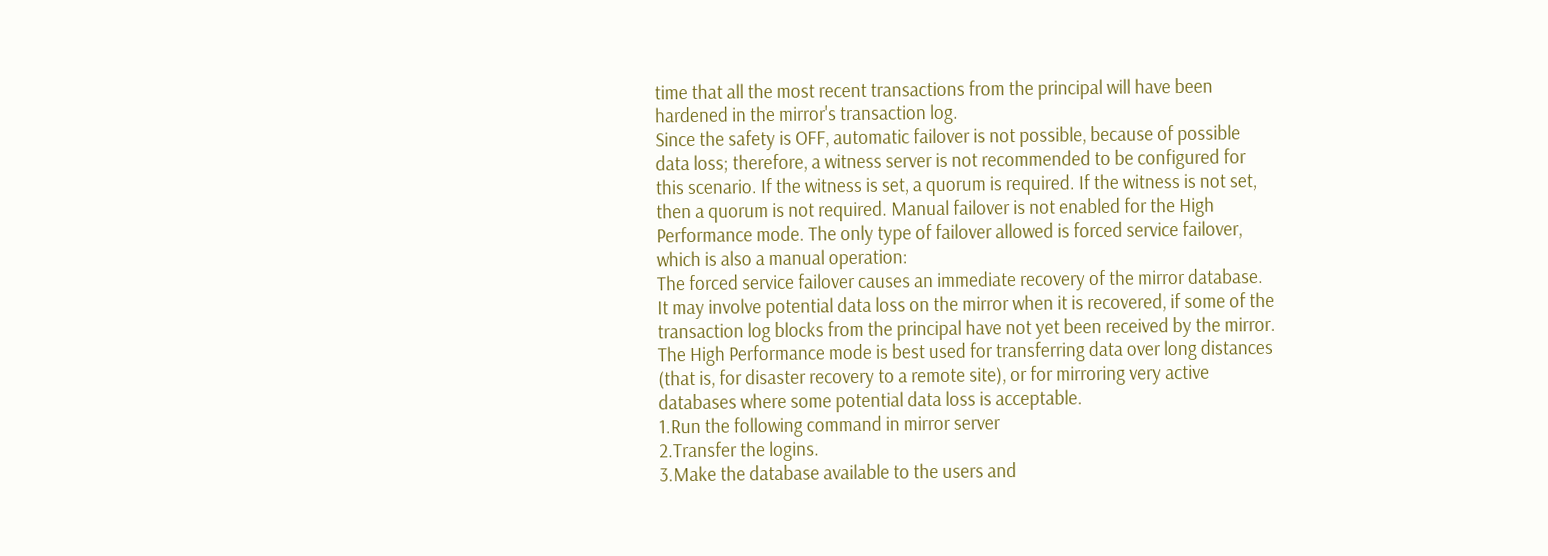time that all the most recent transactions from the principal will have been hardened in the mirror's transaction log.
Since the safety is OFF, automatic failover is not possible, because of possible data loss; therefore, a witness server is not recommended to be configured for this scenario. If the witness is set, a quorum is required. If the witness is not set, then a quorum is not required. Manual failover is not enabled for the High Performance mode. The only type of failover allowed is forced service failover, which is also a manual operation:
The forced service failover causes an immediate recovery of the mirror database. It may involve potential data loss on the mirror when it is recovered, if some of the transaction log blocks from the principal have not yet been received by the mirror. The High Performance mode is best used for transferring data over long distances (that is, for disaster recovery to a remote site), or for mirroring very active databases where some potential data loss is acceptable.
1.Run the following command in mirror server
2.Transfer the logins.
3.Make the database available to the users and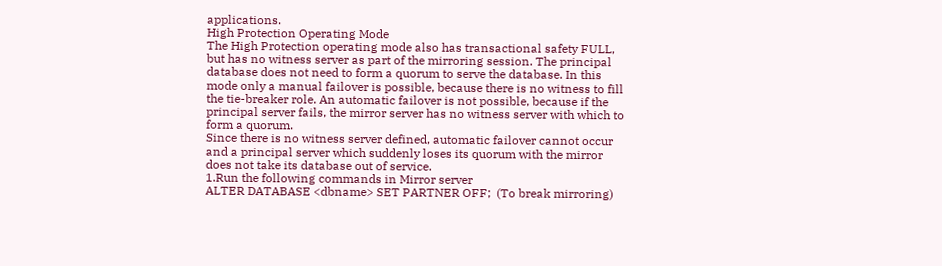applications.
High Protection Operating Mode
The High Protection operating mode also has transactional safety FULL, but has no witness server as part of the mirroring session. The principal database does not need to form a quorum to serve the database. In this mode only a manual failover is possible, because there is no witness to fill the tie-breaker role. An automatic failover is not possible, because if the principal server fails, the mirror server has no witness server with which to form a quorum.
Since there is no witness server defined, automatic failover cannot occur and a principal server which suddenly loses its quorum with the mirror does not take its database out of service.
1.Run the following commands in Mirror server
ALTER DATABASE <dbname> SET PARTNER OFF;  (To break mirroring)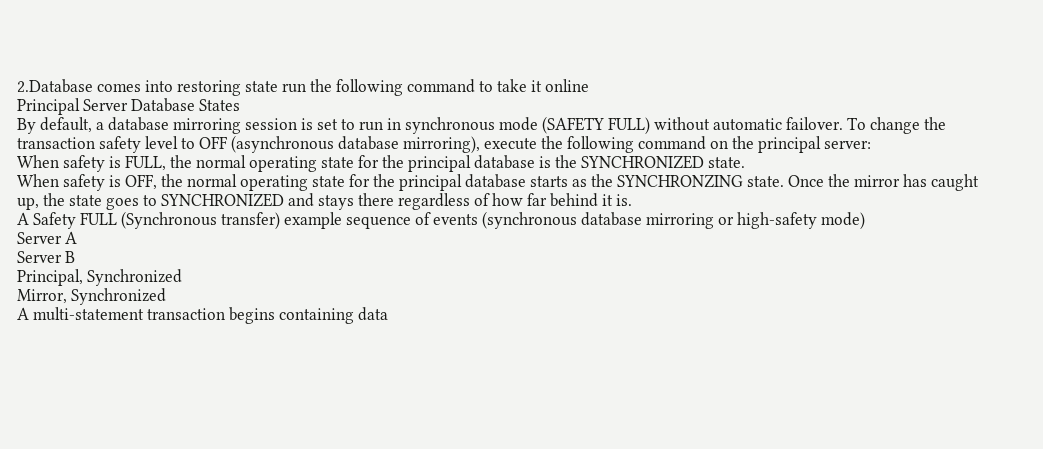2.Database comes into restoring state run the following command to take it online
Principal Server Database States
By default, a database mirroring session is set to run in synchronous mode (SAFETY FULL) without automatic failover. To change the transaction safety level to OFF (asynchronous database mirroring), execute the following command on the principal server:
When safety is FULL, the normal operating state for the principal database is the SYNCHRONIZED state.
When safety is OFF, the normal operating state for the principal database starts as the SYNCHRONZING state. Once the mirror has caught up, the state goes to SYNCHRONIZED and stays there regardless of how far behind it is.
A Safety FULL (Synchronous transfer) example sequence of events (synchronous database mirroring or high-safety mode)
Server A
Server B
Principal, Synchronized
Mirror, Synchronized
A multi-statement transaction begins containing data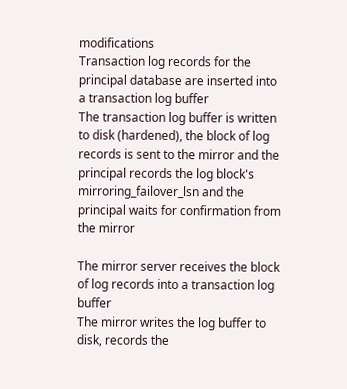modifications
Transaction log records for the principal database are inserted into a transaction log buffer
The transaction log buffer is written to disk (hardened), the block of log records is sent to the mirror and the principal records the log block's mirroring_failover_lsn and the principal waits for confirmation from the mirror

The mirror server receives the block of log records into a transaction log buffer
The mirror writes the log buffer to disk, records the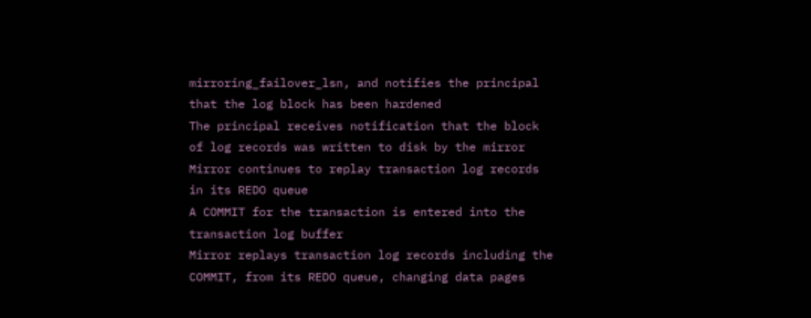mirroring_failover_lsn, and notifies the principal that the log block has been hardened
The principal receives notification that the block of log records was written to disk by the mirror
Mirror continues to replay transaction log records in its REDO queue
A COMMIT for the transaction is entered into the transaction log buffer
Mirror replays transaction log records including the COMMIT, from its REDO queue, changing data pages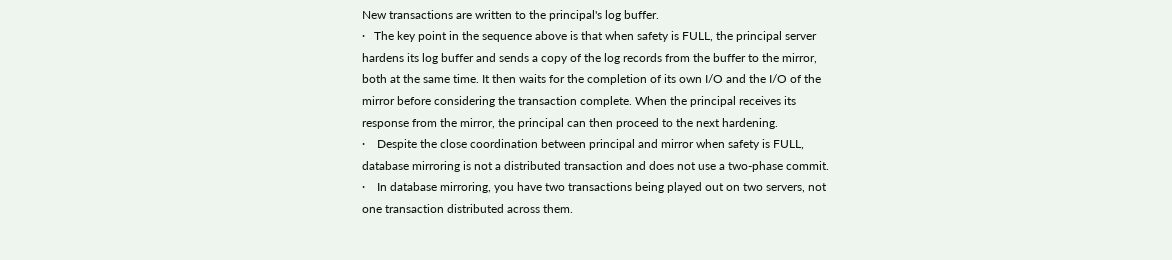New transactions are written to the principal's log buffer.
·   The key point in the sequence above is that when safety is FULL, the principal server hardens its log buffer and sends a copy of the log records from the buffer to the mirror, both at the same time. It then waits for the completion of its own I/O and the I/O of the mirror before considering the transaction complete. When the principal receives its response from the mirror, the principal can then proceed to the next hardening.
·    Despite the close coordination between principal and mirror when safety is FULL, database mirroring is not a distributed transaction and does not use a two-phase commit.
·    In database mirroring, you have two transactions being played out on two servers, not one transaction distributed across them.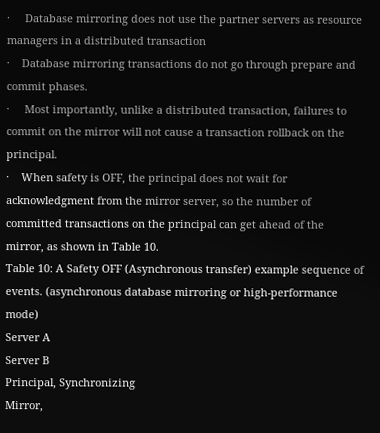·     Database mirroring does not use the partner servers as resource managers in a distributed transaction
·    Database mirroring transactions do not go through prepare and commit phases.
·     Most importantly, unlike a distributed transaction, failures to commit on the mirror will not cause a transaction rollback on the principal.
·    When safety is OFF, the principal does not wait for acknowledgment from the mirror server, so the number of committed transactions on the principal can get ahead of the mirror, as shown in Table 10.
Table 10: A Safety OFF (Asynchronous transfer) example sequence of events. (asynchronous database mirroring or high-performance mode)
Server A
Server B
Principal, Synchronizing
Mirror,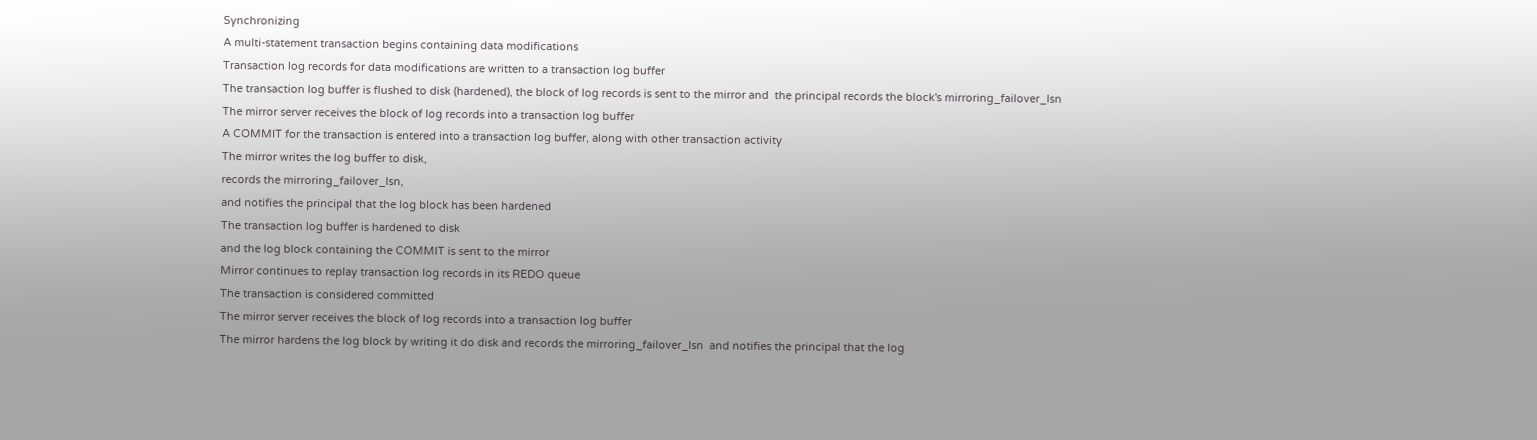Synchronizing
A multi-statement transaction begins containing data modifications
Transaction log records for data modifications are written to a transaction log buffer
The transaction log buffer is flushed to disk (hardened), the block of log records is sent to the mirror and  the principal records the block's mirroring_failover_lsn
The mirror server receives the block of log records into a transaction log buffer
A COMMIT for the transaction is entered into a transaction log buffer, along with other transaction activity
The mirror writes the log buffer to disk,
records the mirroring_failover_lsn,
and notifies the principal that the log block has been hardened
The transaction log buffer is hardened to disk
and the log block containing the COMMIT is sent to the mirror
Mirror continues to replay transaction log records in its REDO queue
The transaction is considered committed
The mirror server receives the block of log records into a transaction log buffer
The mirror hardens the log block by writing it do disk and records the mirroring_failover_lsn  and notifies the principal that the log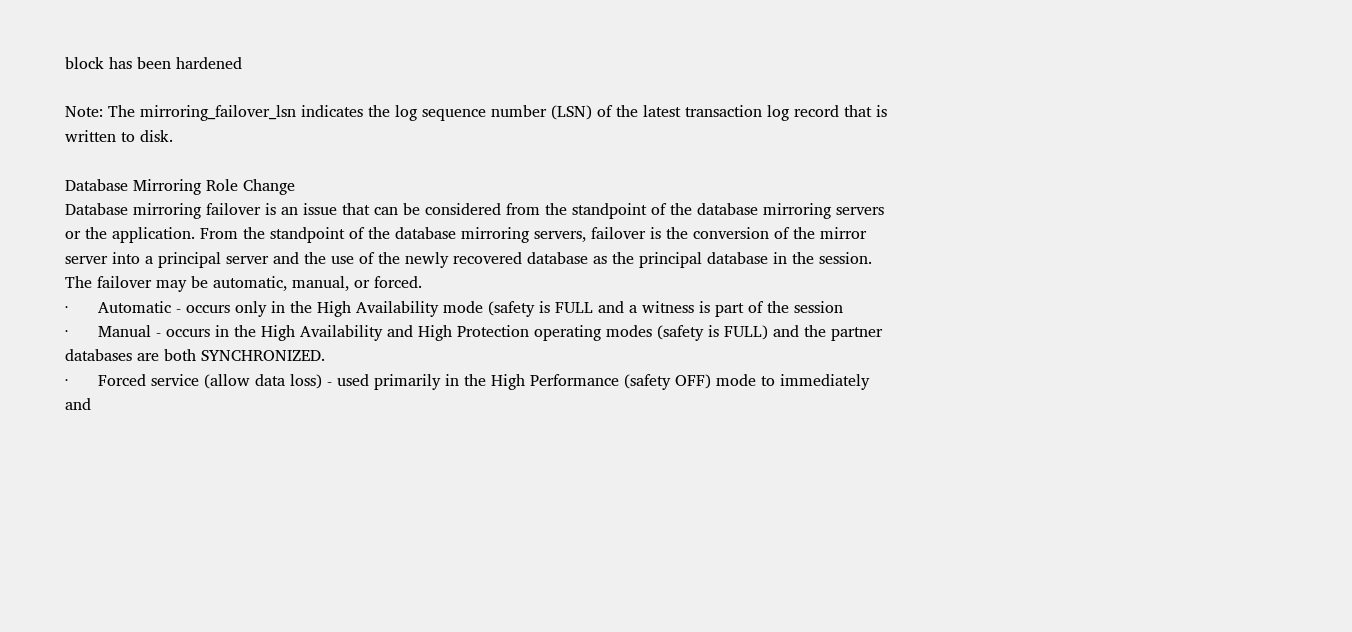block has been hardened

Note: The mirroring_failover_lsn indicates the log sequence number (LSN) of the latest transaction log record that is written to disk.

Database Mirroring Role Change
Database mirroring failover is an issue that can be considered from the standpoint of the database mirroring servers or the application. From the standpoint of the database mirroring servers, failover is the conversion of the mirror server into a principal server and the use of the newly recovered database as the principal database in the session. The failover may be automatic, manual, or forced.
·      Automatic - occurs only in the High Availability mode (safety is FULL and a witness is part of the session
·      Manual - occurs in the High Availability and High Protection operating modes (safety is FULL) and the partner databases are both SYNCHRONIZED.
·      Forced service (allow data loss) - used primarily in the High Performance (safety OFF) mode to immediately and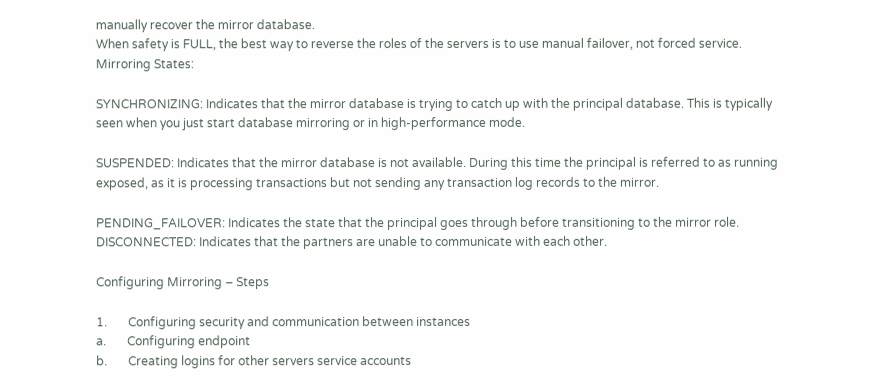manually recover the mirror database.
When safety is FULL, the best way to reverse the roles of the servers is to use manual failover, not forced service.
Mirroring States:

SYNCHRONIZING: Indicates that the mirror database is trying to catch up with the principal database. This is typically seen when you just start database mirroring or in high-performance mode.

SUSPENDED: Indicates that the mirror database is not available. During this time the principal is referred to as running exposed, as it is processing transactions but not sending any transaction log records to the mirror.

PENDING_FAILOVER: Indicates the state that the principal goes through before transitioning to the mirror role.
DISCONNECTED: Indicates that the partners are unable to communicate with each other.

Configuring Mirroring – Steps

1.       Configuring security and communication between instances
a.       Configuring endpoint
b.       Creating logins for other servers service accounts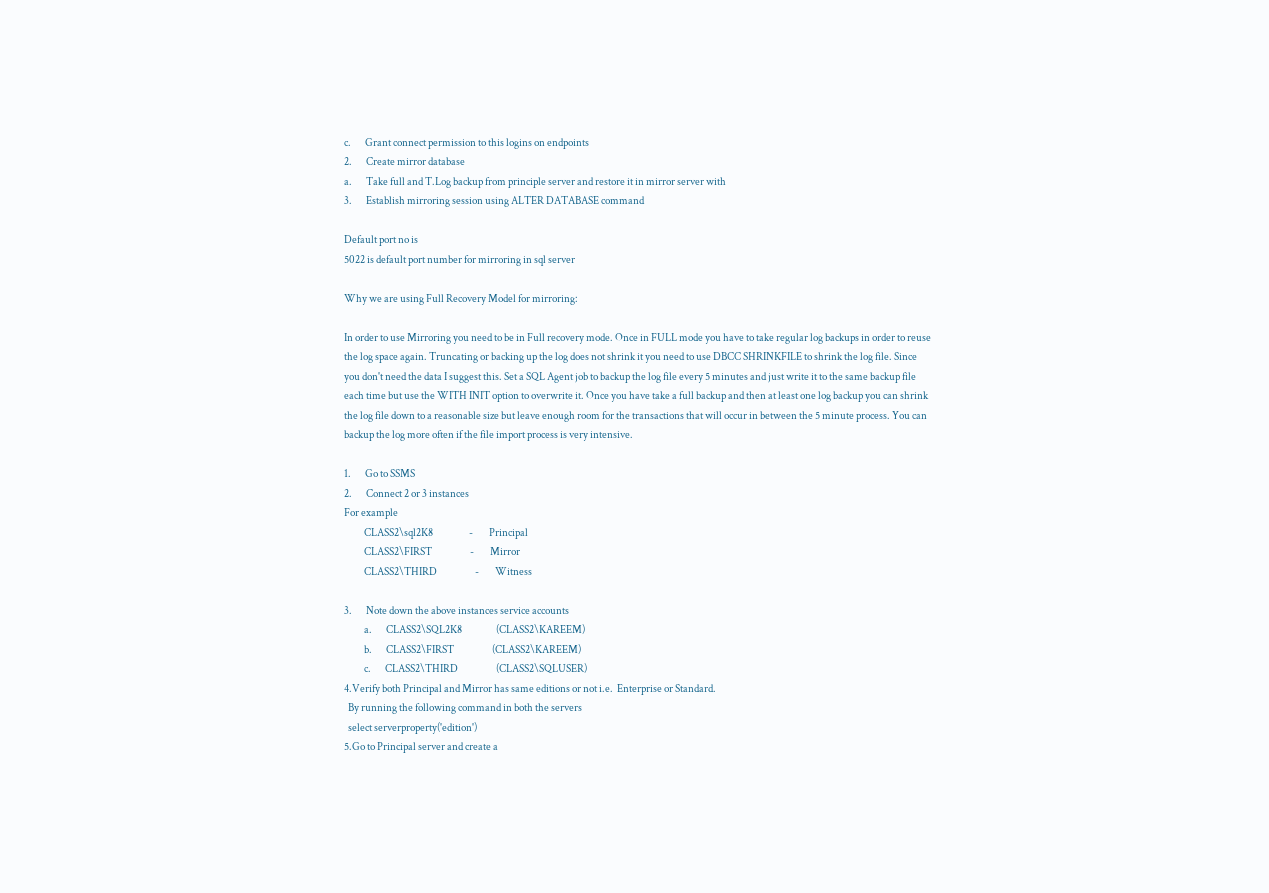c.       Grant connect permission to this logins on endpoints
2.       Create mirror database
a.       Take full and T.Log backup from principle server and restore it in mirror server with
3.       Establish mirroring session using ALTER DATABASE command

Default port no is
5022 is default port number for mirroring in sql server

Why we are using Full Recovery Model for mirroring:

In order to use Mirroring you need to be in Full recovery mode. Once in FULL mode you have to take regular log backups in order to reuse the log space again. Truncating or backing up the log does not shrink it you need to use DBCC SHRINKFILE to shrink the log file. Since you don't need the data I suggest this. Set a SQL Agent job to backup the log file every 5 minutes and just write it to the same backup file each time but use the WITH INIT option to overwrite it. Once you have take a full backup and then at least one log backup you can shrink the log file down to a reasonable size but leave enough room for the transactions that will occur in between the 5 minute process. You can backup the log more often if the file import process is very intensive.

1.       Go to SSMS
2.       Connect 2 or 3 instances
For example
          CLASS2\sql2K8                  -        Principal
          CLASS2\FIRST                   -        Mirror
          CLASS2\THIRD                   -        Witness

3.       Note down the above instances service accounts
          a.       CLASS2\SQL2K8                 (CLASS2\KAREEM)
          b.       CLASS2\FIRST                   (CLASS2\KAREEM)
          c.       CLASS2\THIRD                   (CLASS2\SQLUSER)
4.Verify both Principal and Mirror has same editions or not i.e.  Enterprise or Standard.
  By running the following command in both the servers
  select serverproperty('edition')
5.Go to Principal server and create a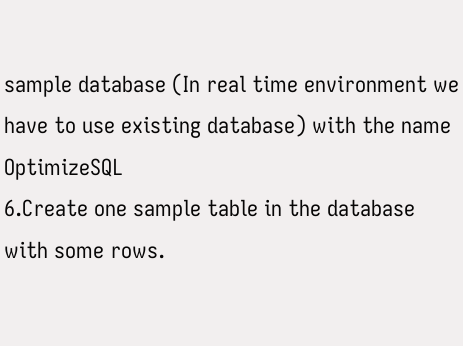sample database (In real time environment we have to use existing database) with the name OptimizeSQL
6.Create one sample table in the database with some rows.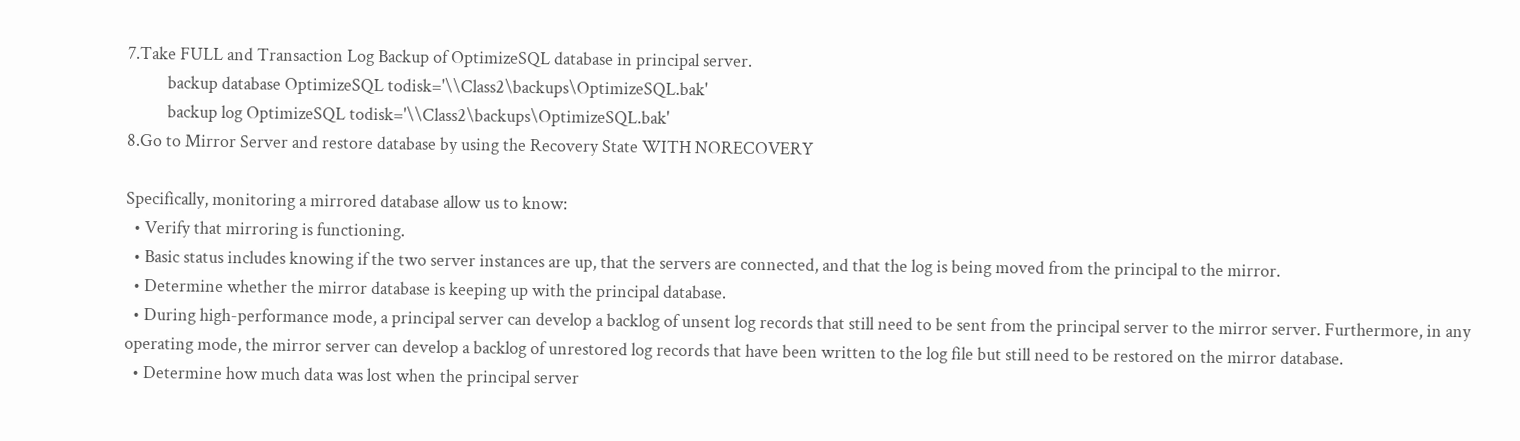7.Take FULL and Transaction Log Backup of OptimizeSQL database in principal server.
          backup database OptimizeSQL todisk='\\Class2\backups\OptimizeSQL.bak'
          backup log OptimizeSQL todisk='\\Class2\backups\OptimizeSQL.bak'
8.Go to Mirror Server and restore database by using the Recovery State WITH NORECOVERY

Specifically, monitoring a mirrored database allow us to know:
  • Verify that mirroring is functioning.
  • Basic status includes knowing if the two server instances are up, that the servers are connected, and that the log is being moved from the principal to the mirror.
  • Determine whether the mirror database is keeping up with the principal database.
  • During high-performance mode, a principal server can develop a backlog of unsent log records that still need to be sent from the principal server to the mirror server. Furthermore, in any operating mode, the mirror server can develop a backlog of unrestored log records that have been written to the log file but still need to be restored on the mirror database.
  • Determine how much data was lost when the principal server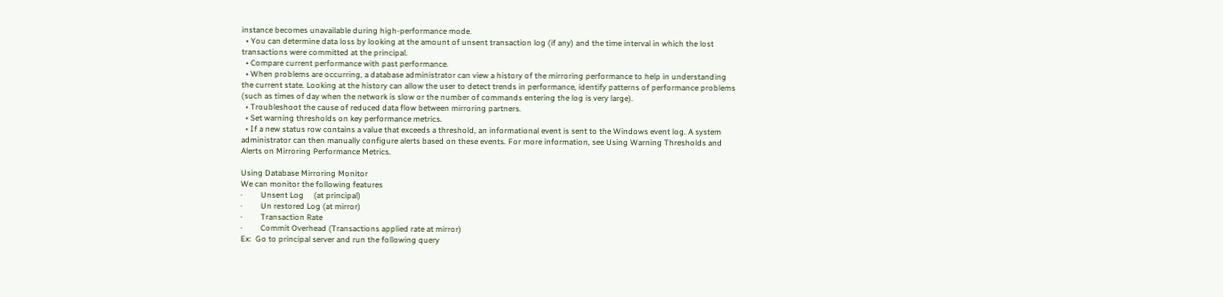instance becomes unavailable during high-performance mode.
  • You can determine data loss by looking at the amount of unsent transaction log (if any) and the time interval in which the lost transactions were committed at the principal.
  • Compare current performance with past performance.
  • When problems are occurring, a database administrator can view a history of the mirroring performance to help in understanding the current state. Looking at the history can allow the user to detect trends in performance, identify patterns of performance problems (such as times of day when the network is slow or the number of commands entering the log is very large).
  • Troubleshoot the cause of reduced data flow between mirroring partners.
  • Set warning thresholds on key performance metrics.
  • If a new status row contains a value that exceeds a threshold, an informational event is sent to the Windows event log. A system administrator can then manually configure alerts based on these events. For more information, see Using Warning Thresholds and Alerts on Mirroring Performance Metrics.

Using Database Mirroring Monitor
We can monitor the following features
·         Unsent Log     (at principal)
·         Un restored Log (at mirror)
·         Transaction Rate
·         Commit Overhead (Transactions applied rate at mirror)
Ex:  Go to principal server and run the following query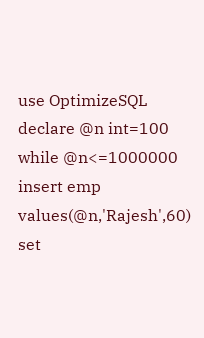use OptimizeSQL
declare @n int=100
while @n<=1000000
insert emp values(@n,'Rajesh',60)
set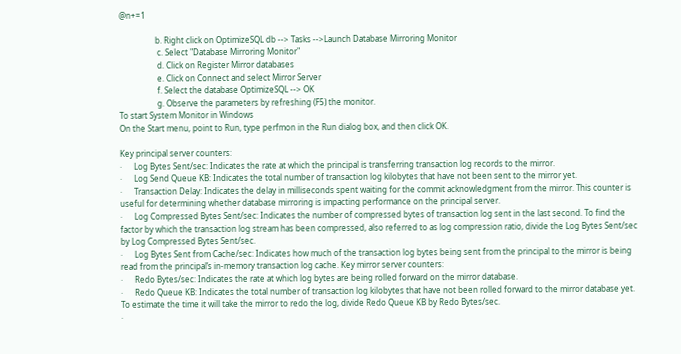@n+=1

                  b. Right click on OptimizeSQL db --> Tasks -->Launch Database Mirroring Monitor
                   c. Select "Database Mirroring Monitor"
                   d. Click on Register Mirror databases
                   e. Click on Connect and select Mirror Server
                   f. Select the database OptimizeSQL --> OK
                   g. Observe the parameters by refreshing (F5) the monitor.
To start System Monitor in Windows
On the Start menu, point to Run, type perfmon in the Run dialog box, and then click OK.

Key principal server counters:
·      Log Bytes Sent/sec: Indicates the rate at which the principal is transferring transaction log records to the mirror.
·      Log Send Queue KB: Indicates the total number of transaction log kilobytes that have not been sent to the mirror yet.
·      Transaction Delay: Indicates the delay in milliseconds spent waiting for the commit acknowledgment from the mirror. This counter is useful for determining whether database mirroring is impacting performance on the principal server.
·      Log Compressed Bytes Sent/sec: Indicates the number of compressed bytes of transaction log sent in the last second. To find the factor by which the transaction log stream has been compressed, also referred to as log compression ratio, divide the Log Bytes Sent/sec by Log Compressed Bytes Sent/sec.
·      Log Bytes Sent from Cache/sec: Indicates how much of the transaction log bytes being sent from the principal to the mirror is being read from the principal’s in-memory transaction log cache. Key mirror server counters:
·      Redo Bytes/sec: Indicates the rate at which log bytes are being rolled forward on the mirror database.
·      Redo Queue KB: Indicates the total number of transaction log kilobytes that have not been rolled forward to the mirror database yet. To estimate the time it will take the mirror to redo the log, divide Redo Queue KB by Redo Bytes/sec.
·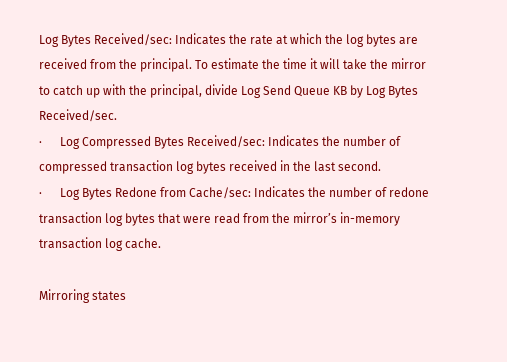Log Bytes Received/sec: Indicates the rate at which the log bytes are received from the principal. To estimate the time it will take the mirror to catch up with the principal, divide Log Send Queue KB by Log Bytes Received/sec.
·      Log Compressed Bytes Received/sec: Indicates the number of compressed transaction log bytes received in the last second.
·      Log Bytes Redone from Cache/sec: Indicates the number of redone transaction log bytes that were read from the mirror’s in-memory transaction log cache.

Mirroring states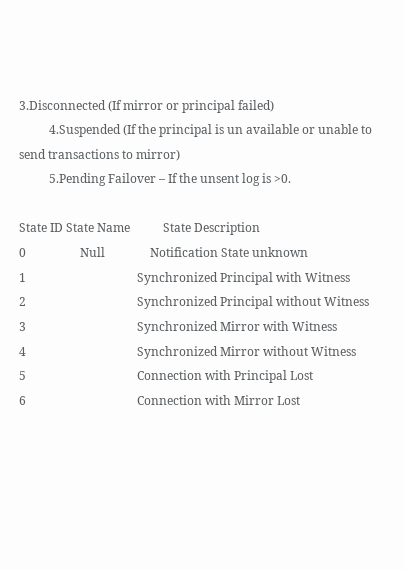3.Disconnected (If mirror or principal failed)
          4.Suspended (If the principal is un available or unable to send transactions to mirror)
          5.Pending Failover – If the unsent log is >0.

State ID State Name           State Description
0                  Null               Notification State unknown
1                                     Synchronized Principal with Witness
2                                     Synchronized Principal without Witness
3                                     Synchronized Mirror with Witness
4                                     Synchronized Mirror without Witness
5                                     Connection with Principal Lost
6                                     Connection with Mirror Lost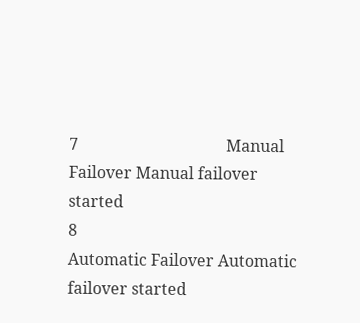7                                     Manual Failover Manual failover started
8                                     Automatic Failover Automatic failover started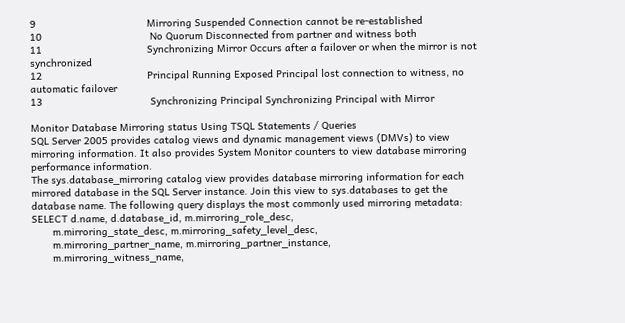9                                     Mirroring Suspended Connection cannot be re-established
10                                    No Quorum Disconnected from partner and witness both
11                                   Synchronizing Mirror Occurs after a failover or when the mirror is not synchronized
12                                   Principal Running Exposed Principal lost connection to witness, no automatic failover
13                                    Synchronizing Principal Synchronizing Principal with Mirror

Monitor Database Mirroring status Using TSQL Statements / Queries
SQL Server 2005 provides catalog views and dynamic management views (DMVs) to view mirroring information. It also provides System Monitor counters to view database mirroring performance information.
The sys.database_mirroring catalog view provides database mirroring information for each mirrored database in the SQL Server instance. Join this view to sys.databases to get the database name. The following query displays the most commonly used mirroring metadata:
SELECT d.name, d.database_id, m.mirroring_role_desc,
       m.mirroring_state_desc, m.mirroring_safety_level_desc,
       m.mirroring_partner_name, m.mirroring_partner_instance,
       m.mirroring_witness_name,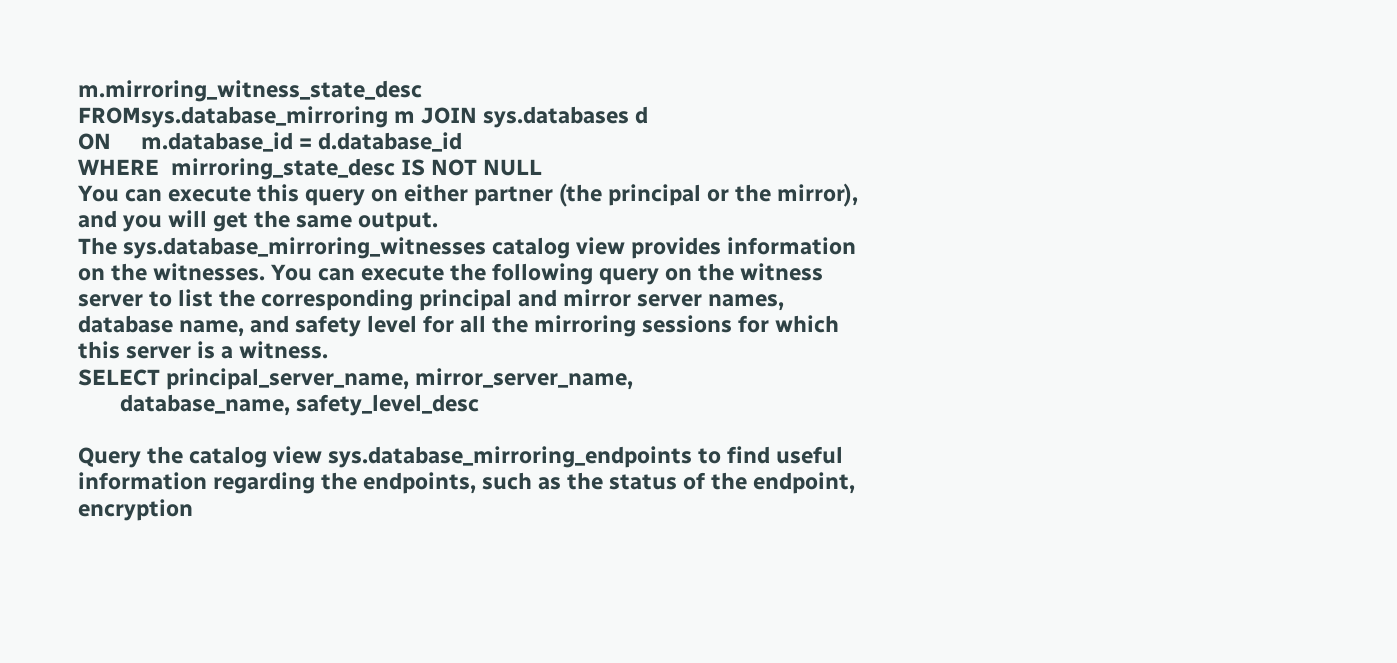m.mirroring_witness_state_desc
FROMsys.database_mirroring m JOIN sys.databases d
ON     m.database_id = d.database_id
WHERE  mirroring_state_desc IS NOT NULL
You can execute this query on either partner (the principal or the mirror), and you will get the same output.
The sys.database_mirroring_witnesses catalog view provides information on the witnesses. You can execute the following query on the witness server to list the corresponding principal and mirror server names, database name, and safety level for all the mirroring sessions for which this server is a witness.
SELECT principal_server_name, mirror_server_name,
       database_name, safety_level_desc

Query the catalog view sys.database_mirroring_endpoints to find useful information regarding the endpoints, such as the status of the endpoint, encryption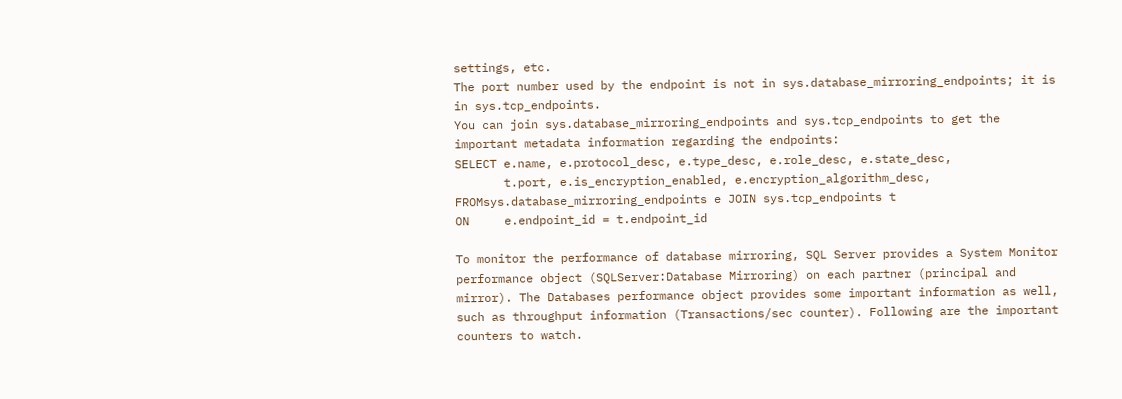settings, etc.
The port number used by the endpoint is not in sys.database_mirroring_endpoints; it is in sys.tcp_endpoints.
You can join sys.database_mirroring_endpoints and sys.tcp_endpoints to get the important metadata information regarding the endpoints:
SELECT e.name, e.protocol_desc, e.type_desc, e.role_desc, e.state_desc,
       t.port, e.is_encryption_enabled, e.encryption_algorithm_desc,
FROMsys.database_mirroring_endpoints e JOIN sys.tcp_endpoints t
ON     e.endpoint_id = t.endpoint_id

To monitor the performance of database mirroring, SQL Server provides a System Monitor performance object (SQLServer:Database Mirroring) on each partner (principal and mirror). The Databases performance object provides some important information as well, such as throughput information (Transactions/sec counter). Following are the important counters to watch.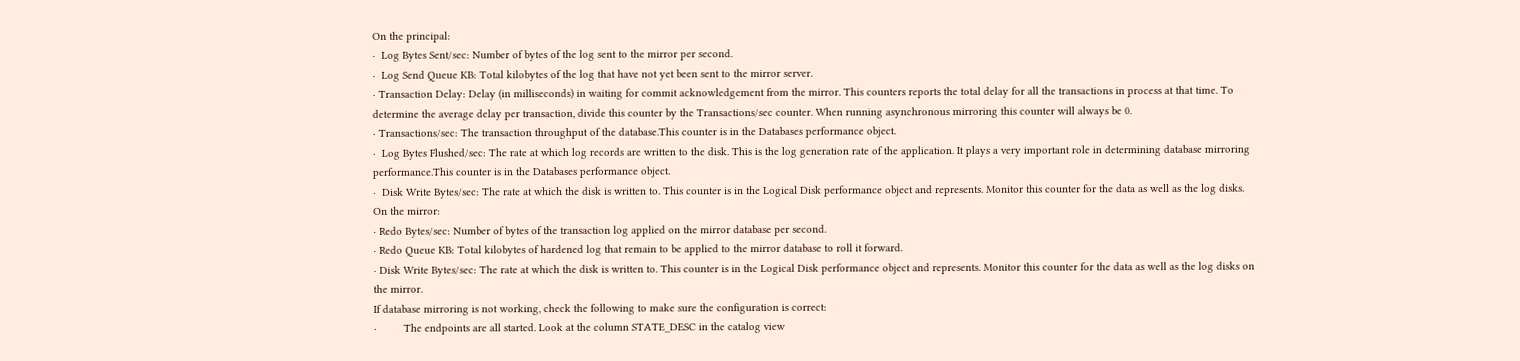On the principal:
·  Log Bytes Sent/sec: Number of bytes of the log sent to the mirror per second.
·  Log Send Queue KB: Total kilobytes of the log that have not yet been sent to the mirror server.
· Transaction Delay: Delay (in milliseconds) in waiting for commit acknowledgement from the mirror. This counters reports the total delay for all the transactions in process at that time. To determine the average delay per transaction, divide this counter by the Transactions/sec counter. When running asynchronous mirroring this counter will always be 0.
· Transactions/sec: The transaction throughput of the database.This counter is in the Databases performance object.
·  Log Bytes Flushed/sec: The rate at which log records are written to the disk. This is the log generation rate of the application. It plays a very important role in determining database mirroring performance.This counter is in the Databases performance object.
·  Disk Write Bytes/sec: The rate at which the disk is written to. This counter is in the Logical Disk performance object and represents. Monitor this counter for the data as well as the log disks.
On the mirror:
· Redo Bytes/sec: Number of bytes of the transaction log applied on the mirror database per second.
· Redo Queue KB: Total kilobytes of hardened log that remain to be applied to the mirror database to roll it forward.
· Disk Write Bytes/sec: The rate at which the disk is written to. This counter is in the Logical Disk performance object and represents. Monitor this counter for the data as well as the log disks on the mirror.
If database mirroring is not working, check the following to make sure the configuration is correct:
·         The endpoints are all started. Look at the column STATE_DESC in the catalog view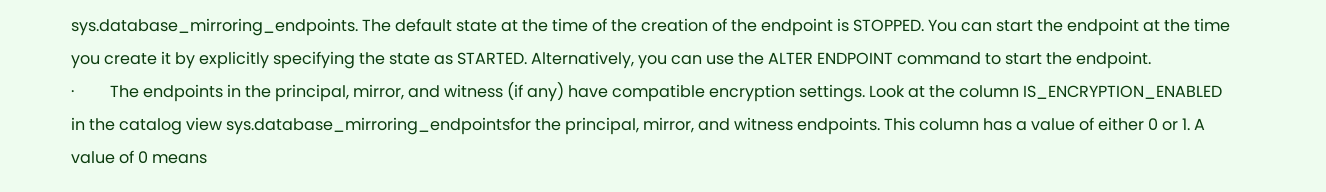sys.database_mirroring_endpoints. The default state at the time of the creation of the endpoint is STOPPED. You can start the endpoint at the time you create it by explicitly specifying the state as STARTED. Alternatively, you can use the ALTER ENDPOINT command to start the endpoint.
·         The endpoints in the principal, mirror, and witness (if any) have compatible encryption settings. Look at the column IS_ENCRYPTION_ENABLED in the catalog view sys.database_mirroring_endpointsfor the principal, mirror, and witness endpoints. This column has a value of either 0 or 1. A value of 0 means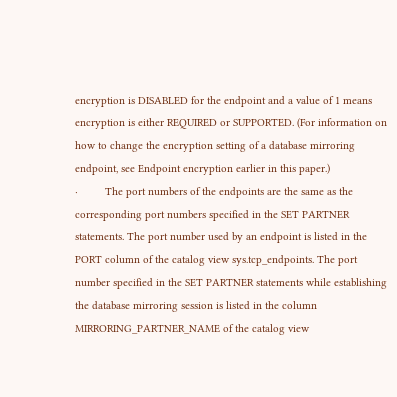encryption is DISABLED for the endpoint and a value of 1 means encryption is either REQUIRED or SUPPORTED. (For information on how to change the encryption setting of a database mirroring endpoint, see Endpoint encryption earlier in this paper.)
·         The port numbers of the endpoints are the same as the corresponding port numbers specified in the SET PARTNER statements. The port number used by an endpoint is listed in the PORT column of the catalog view sys.tcp_endpoints. The port number specified in the SET PARTNER statements while establishing the database mirroring session is listed in the column MIRRORING_PARTNER_NAME of the catalog view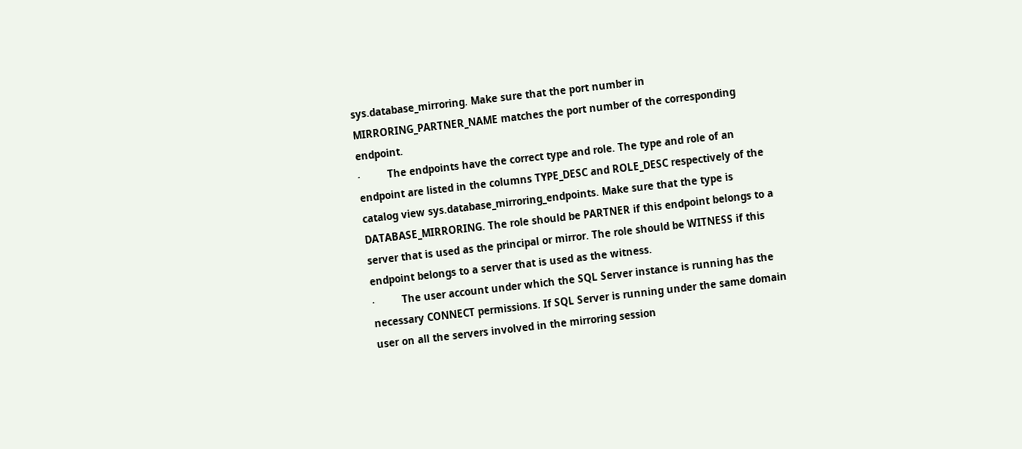sys.database_mirroring. Make sure that the port number in MIRRORING_PARTNER_NAME matches the port number of the corresponding endpoint.
·         The endpoints have the correct type and role. The type and role of an endpoint are listed in the columns TYPE_DESC and ROLE_DESC respectively of the catalog view sys.database_mirroring_endpoints. Make sure that the type is DATABASE_MIRRORING. The role should be PARTNER if this endpoint belongs to a server that is used as the principal or mirror. The role should be WITNESS if this endpoint belongs to a server that is used as the witness.
·         The user account under which the SQL Server instance is running has the necessary CONNECT permissions. If SQL Server is running under the same domain user on all the servers involved in the mirroring session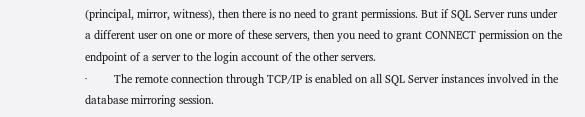(principal, mirror, witness), then there is no need to grant permissions. But if SQL Server runs under a different user on one or more of these servers, then you need to grant CONNECT permission on the endpoint of a server to the login account of the other servers.
·         The remote connection through TCP/IP is enabled on all SQL Server instances involved in the database mirroring session.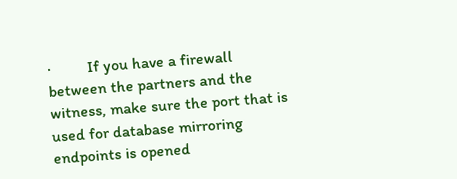·         If you have a firewall between the partners and the witness, make sure the port that is used for database mirroring endpoints is opened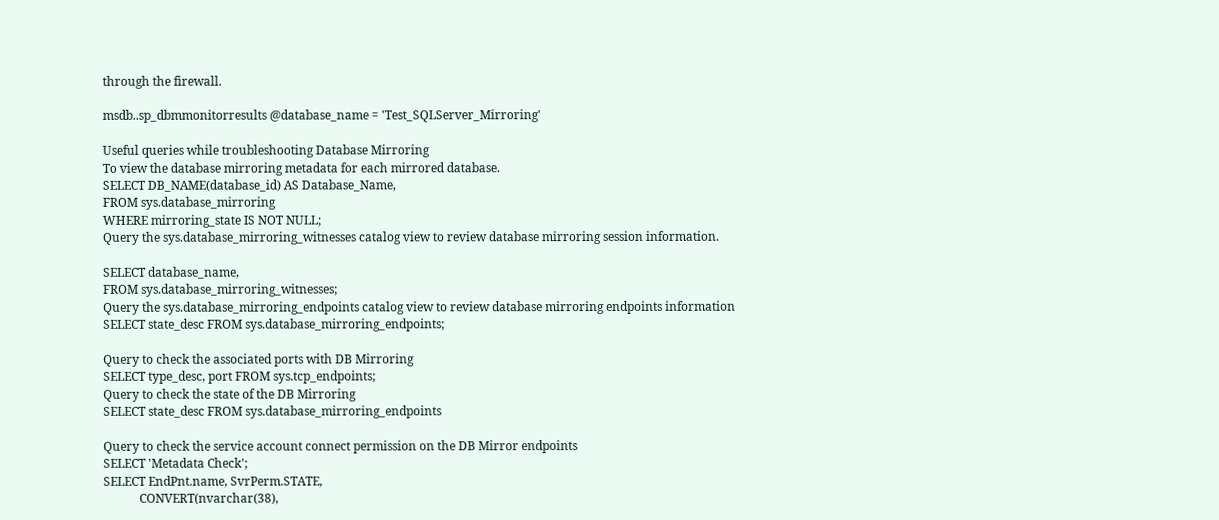through the firewall.

msdb..sp_dbmmonitorresults @database_name = 'Test_SQLServer_Mirroring'

Useful queries while troubleshooting Database Mirroring
To view the database mirroring metadata for each mirrored database.
SELECT DB_NAME(database_id) AS Database_Name,
FROM sys.database_mirroring
WHERE mirroring_state IS NOT NULL;
Query the sys.database_mirroring_witnesses catalog view to review database mirroring session information.

SELECT database_name,
FROM sys.database_mirroring_witnesses;
Query the sys.database_mirroring_endpoints catalog view to review database mirroring endpoints information
SELECT state_desc FROM sys.database_mirroring_endpoints;

Query to check the associated ports with DB Mirroring
SELECT type_desc, port FROM sys.tcp_endpoints;
Query to check the state of the DB Mirroring
SELECT state_desc FROM sys.database_mirroring_endpoints

Query to check the service account connect permission on the DB Mirror endpoints
SELECT 'Metadata Check';
SELECT EndPnt.name, SvrPerm.STATE,
            CONVERT(nvarchar(38),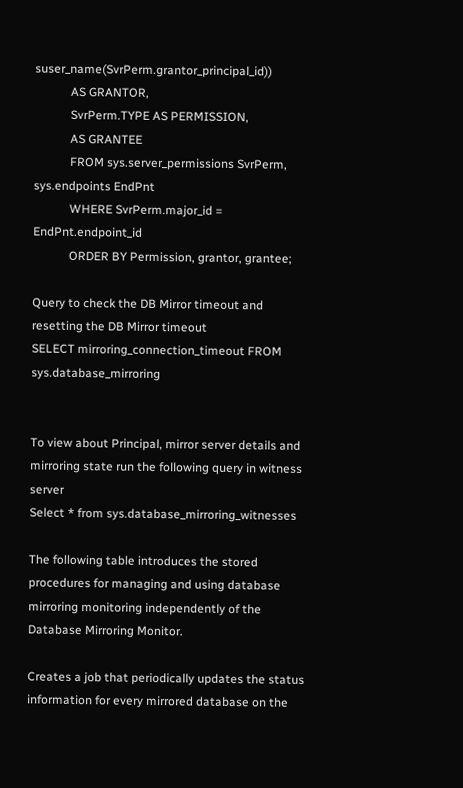suser_name(SvrPerm.grantor_principal_id))
            AS GRANTOR,
            SvrPerm.TYPE AS PERMISSION,
            AS GRANTEE
            FROM sys.server_permissions SvrPerm, sys.endpoints EndPnt
            WHERE SvrPerm.major_id = EndPnt.endpoint_id
            ORDER BY Permission, grantor, grantee;

Query to check the DB Mirror timeout and resetting the DB Mirror timeout
SELECT mirroring_connection_timeout FROM sys.database_mirroring


To view about Principal, mirror server details and mirroring state run the following query in witness server
Select * from sys.database_mirroring_witnesses

The following table introduces the stored procedures for managing and using database mirroring monitoring independently of the Database Mirroring Monitor.

Creates a job that periodically updates the status information for every mirrored database on the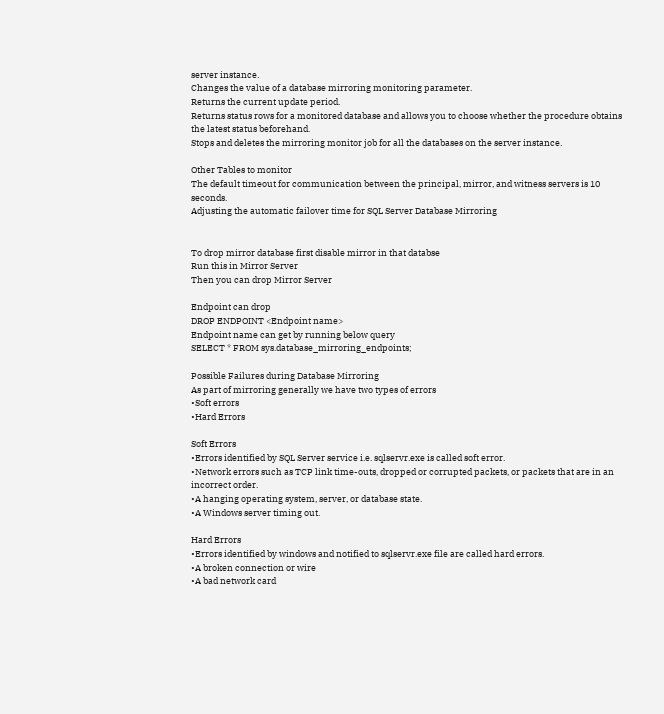server instance.
Changes the value of a database mirroring monitoring parameter.
Returns the current update period.
Returns status rows for a monitored database and allows you to choose whether the procedure obtains the latest status beforehand.
Stops and deletes the mirroring monitor job for all the databases on the server instance.

Other Tables to monitor
The default timeout for communication between the principal, mirror, and witness servers is 10 seconds.
Adjusting the automatic failover time for SQL Server Database Mirroring


To drop mirror database first disable mirror in that databse
Run this in Mirror Server
Then you can drop Mirror Server

Endpoint can drop
DROP ENDPOINT <Endpoint name>
Endpoint name can get by running below query
SELECT * FROM sys.database_mirroring_endpoints;

Possible Failures during Database Mirroring
As part of mirroring generally we have two types of errors
•Soft errors
•Hard Errors

Soft Errors
•Errors identified by SQL Server service i.e. sqlservr.exe is called soft error.
•Network errors such as TCP link time-outs, dropped or corrupted packets, or packets that are in an incorrect order.
•A hanging operating system, server, or database state.
•A Windows server timing out.

Hard Errors
•Errors identified by windows and notified to sqlservr.exe file are called hard errors.
•A broken connection or wire
•A bad network card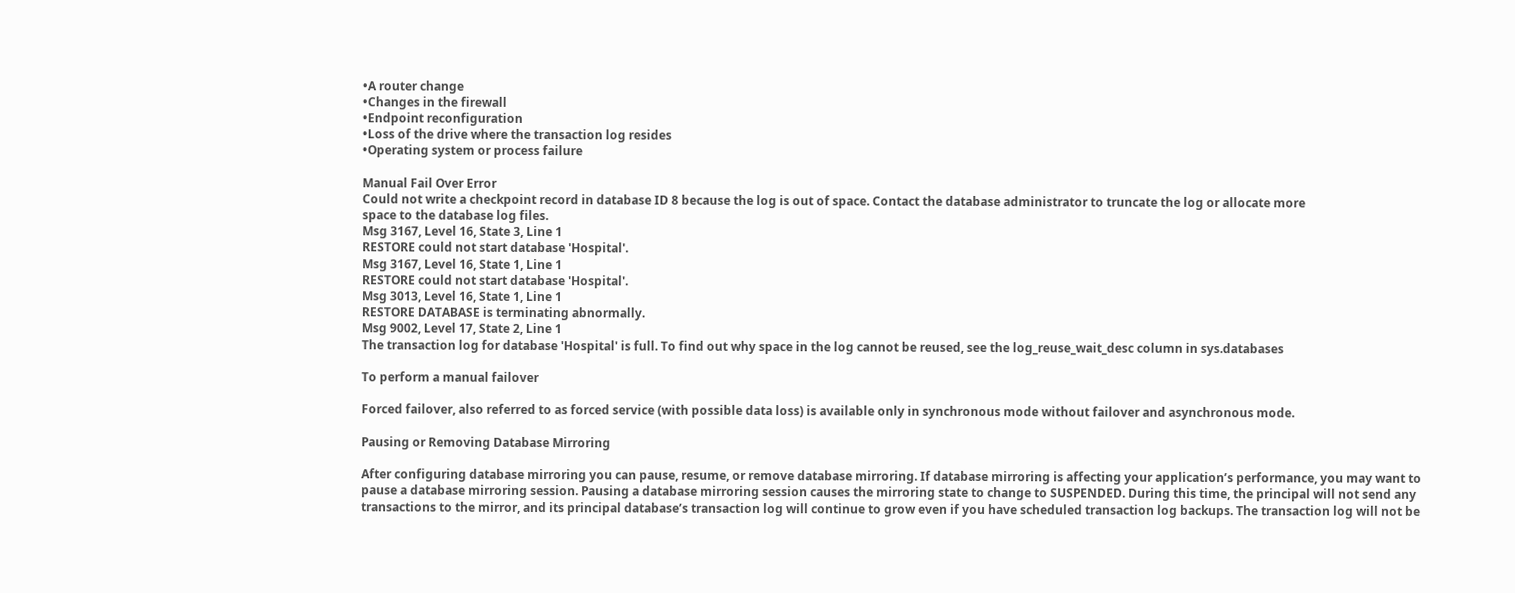•A router change
•Changes in the firewall
•Endpoint reconfiguration
•Loss of the drive where the transaction log resides
•Operating system or process failure

Manual Fail Over Error
Could not write a checkpoint record in database ID 8 because the log is out of space. Contact the database administrator to truncate the log or allocate more
space to the database log files.
Msg 3167, Level 16, State 3, Line 1
RESTORE could not start database 'Hospital'.
Msg 3167, Level 16, State 1, Line 1
RESTORE could not start database 'Hospital'.
Msg 3013, Level 16, State 1, Line 1
RESTORE DATABASE is terminating abnormally.
Msg 9002, Level 17, State 2, Line 1
The transaction log for database 'Hospital' is full. To find out why space in the log cannot be reused, see the log_reuse_wait_desc column in sys.databases

To perform a manual failover

Forced failover, also referred to as forced service (with possible data loss) is available only in synchronous mode without failover and asynchronous mode.

Pausing or Removing Database Mirroring

After configuring database mirroring you can pause, resume, or remove database mirroring. If database mirroring is affecting your application’s performance, you may want to pause a database mirroring session. Pausing a database mirroring session causes the mirroring state to change to SUSPENDED. During this time, the principal will not send any transactions to the mirror, and its principal database’s transaction log will continue to grow even if you have scheduled transaction log backups. The transaction log will not be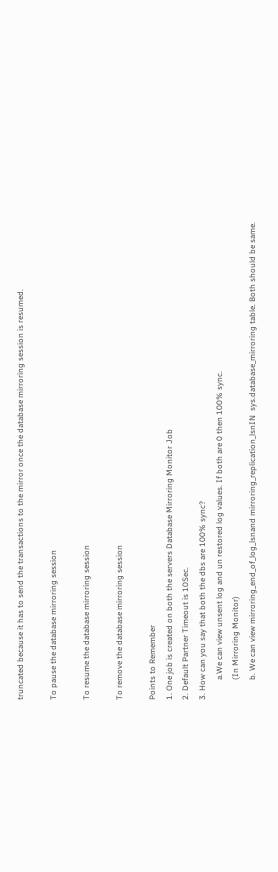truncated because it has to send the transactions to the mirror once the database mirroring session is resumed.

To pause the database mirroring session

To resume the database mirroring session

To remove the database mirroring session

Points to Remember
1. One job is created on both the servers Database Mirroring Monitor Job
2. Default Partner Timeout is 10Sec.
3. How can you say that both the dbs are 100% sync?
          a.We can view unsent log and un restored log values. If both are 0 then 100% sync.
          (In Mirroring Monitor)
          b. We can view mirroring_end_of_log_lsnand mirroring_replication_lsnIN  sys.database_mirroring table. Both should be same.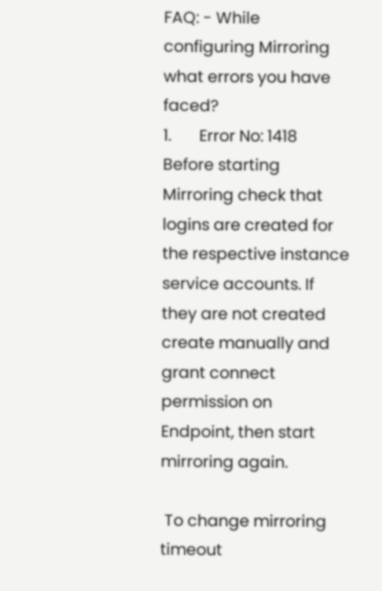FAQ: - While configuring Mirroring what errors you have faced?
1.       Error No: 1418
Before starting Mirroring check that logins are created for the respective instance service accounts. If they are not created create manually and grant connect permission on Endpoint, then start mirroring again.

 To change mirroring timeout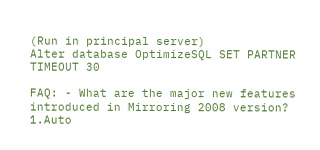(Run in principal server)
Alter database OptimizeSQL SET PARTNER TIMEOUT 30

FAQ: - What are the major new features introduced in Mirroring 2008 version?
1.Auto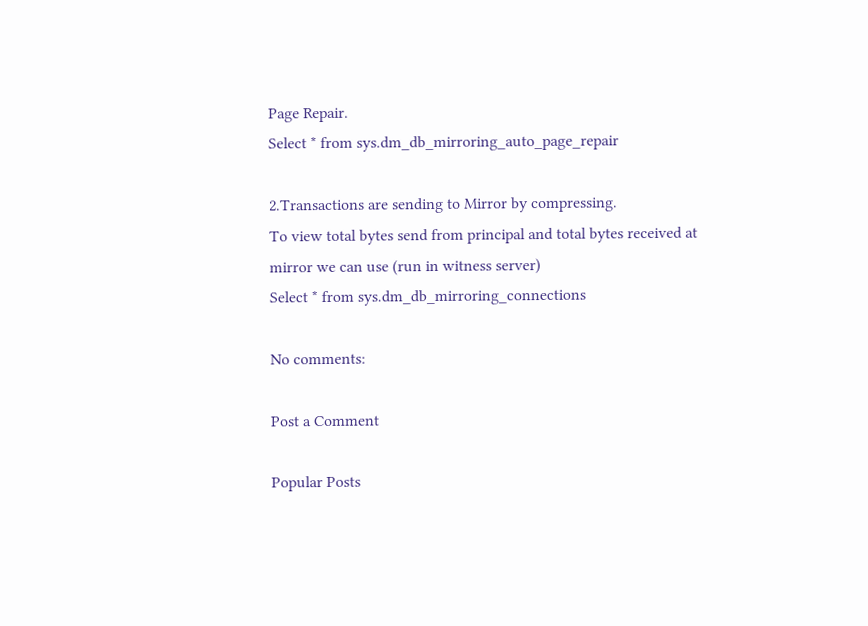Page Repair.
Select * from sys.dm_db_mirroring_auto_page_repair

2.Transactions are sending to Mirror by compressing.
To view total bytes send from principal and total bytes received at mirror we can use (run in witness server)
Select * from sys.dm_db_mirroring_connections

No comments:

Post a Comment

Popular Posts